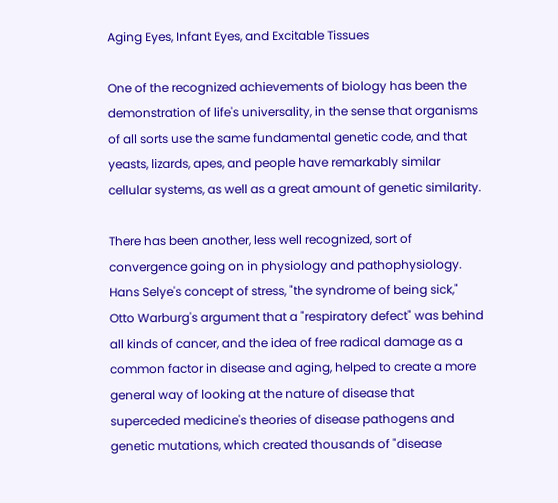Aging Eyes, Infant Eyes, and Excitable Tissues

One of the recognized achievements of biology has been the demonstration of life's universality, in the sense that organisms of all sorts use the same fundamental genetic code, and that yeasts, lizards, apes, and people have remarkably similar cellular systems, as well as a great amount of genetic similarity.

There has been another, less well recognized, sort of convergence going on in physiology and pathophysiology. Hans Selye's concept of stress, "the syndrome of being sick," Otto Warburg's argument that a "respiratory defect" was behind all kinds of cancer, and the idea of free radical damage as a common factor in disease and aging, helped to create a more general way of looking at the nature of disease that superceded medicine's theories of disease pathogens and genetic mutations, which created thousands of "disease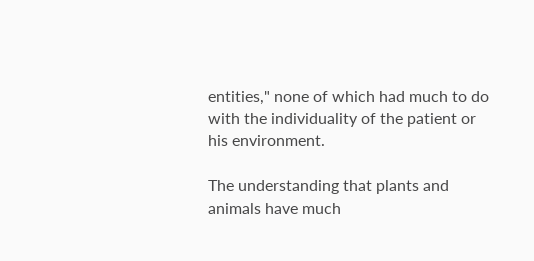entities," none of which had much to do with the individuality of the patient or his environment.

The understanding that plants and animals have much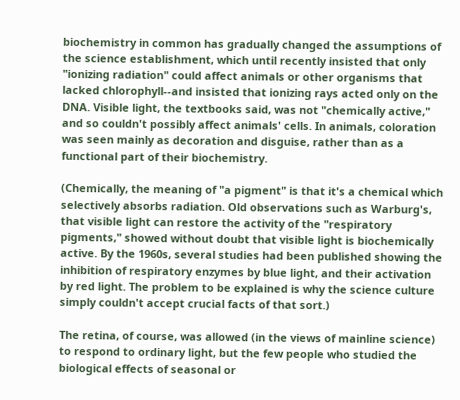biochemistry in common has gradually changed the assumptions of the science establishment, which until recently insisted that only "ionizing radiation" could affect animals or other organisms that lacked chlorophyll--and insisted that ionizing rays acted only on the DNA. Visible light, the textbooks said, was not "chemically active," and so couldn't possibly affect animals' cells. In animals, coloration was seen mainly as decoration and disguise, rather than as a functional part of their biochemistry.

(Chemically, the meaning of "a pigment" is that it's a chemical which selectively absorbs radiation. Old observations such as Warburg's, that visible light can restore the activity of the "respiratory pigments," showed without doubt that visible light is biochemically active. By the 1960s, several studies had been published showing the inhibition of respiratory enzymes by blue light, and their activation by red light. The problem to be explained is why the science culture simply couldn't accept crucial facts of that sort.)

The retina, of course, was allowed (in the views of mainline science) to respond to ordinary light, but the few people who studied the biological effects of seasonal or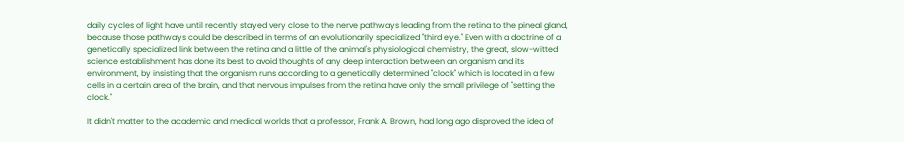daily cycles of light have until recently stayed very close to the nerve pathways leading from the retina to the pineal gland, because those pathways could be described in terms of an evolutionarily specialized "third eye." Even with a doctrine of a genetically specialized link between the retina and a little of the animal's physiological chemistry, the great, slow-witted science establishment has done its best to avoid thoughts of any deep interaction between an organism and its environment, by insisting that the organism runs according to a genetically determined "clock" which is located in a few cells in a certain area of the brain, and that nervous impulses from the retina have only the small privilege of "setting the clock."

It didn't matter to the academic and medical worlds that a professor, Frank A. Brown, had long ago disproved the idea of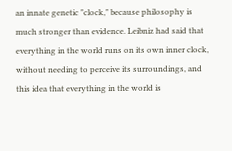an innate genetic "clock," because philosophy is much stronger than evidence. Leibniz had said that everything in the world runs on its own inner clock, without needing to perceive its surroundings, and this idea that everything in the world is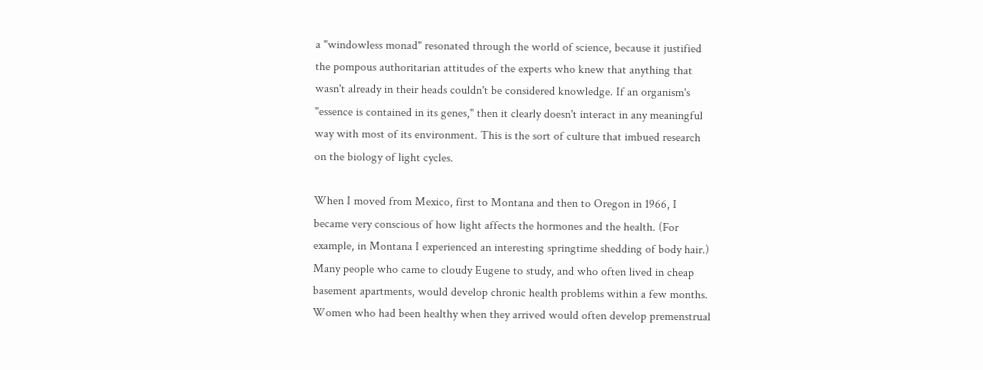a "windowless monad" resonated through the world of science, because it justified the pompous authoritarian attitudes of the experts who knew that anything that wasn't already in their heads couldn't be considered knowledge. If an organism's "essence is contained in its genes," then it clearly doesn't interact in any meaningful way with most of its environment. This is the sort of culture that imbued research on the biology of light cycles.

When I moved from Mexico, first to Montana and then to Oregon in 1966, I became very conscious of how light affects the hormones and the health. (For example, in Montana I experienced an interesting springtime shedding of body hair.) Many people who came to cloudy Eugene to study, and who often lived in cheap basement apartments, would develop chronic health problems within a few months. Women who had been healthy when they arrived would often develop premenstrual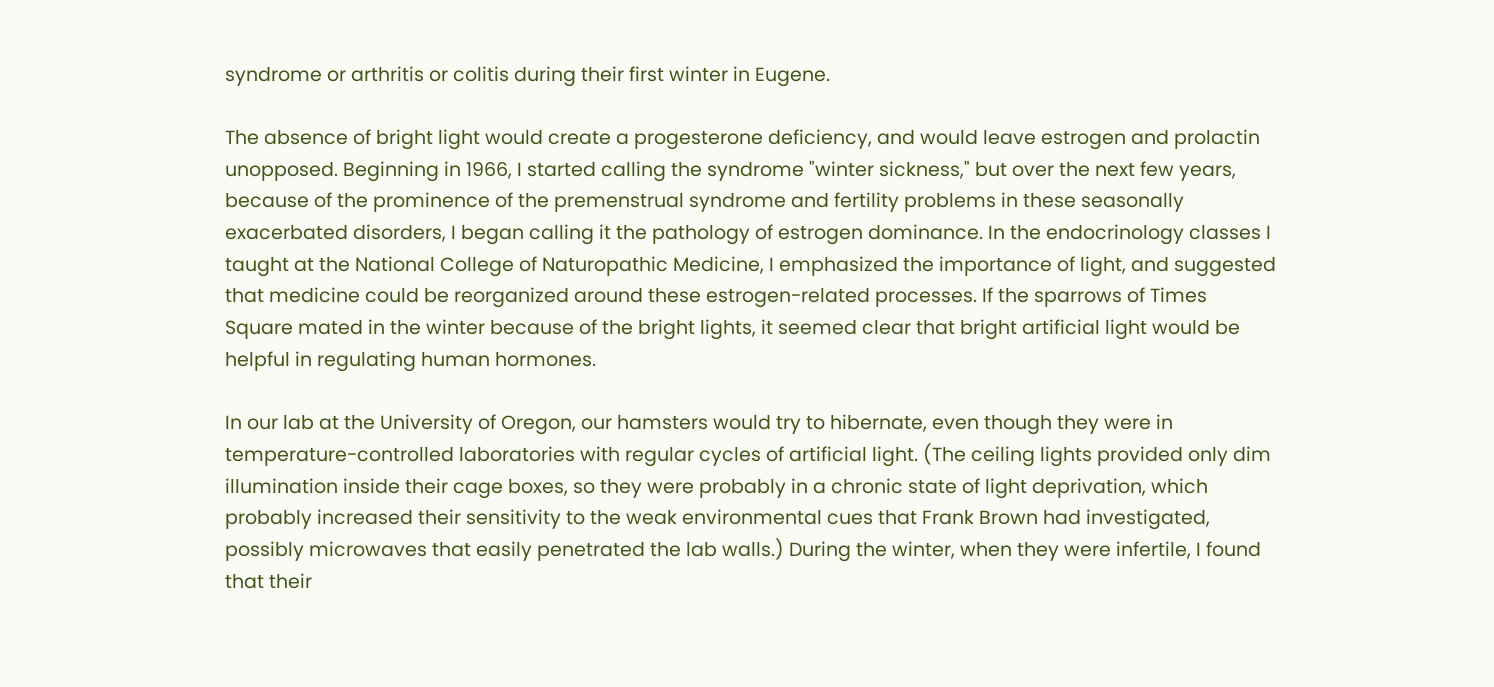syndrome or arthritis or colitis during their first winter in Eugene.

The absence of bright light would create a progesterone deficiency, and would leave estrogen and prolactin unopposed. Beginning in 1966, I started calling the syndrome "winter sickness," but over the next few years, because of the prominence of the premenstrual syndrome and fertility problems in these seasonally exacerbated disorders, I began calling it the pathology of estrogen dominance. In the endocrinology classes I taught at the National College of Naturopathic Medicine, I emphasized the importance of light, and suggested that medicine could be reorganized around these estrogen-related processes. If the sparrows of Times Square mated in the winter because of the bright lights, it seemed clear that bright artificial light would be helpful in regulating human hormones.

In our lab at the University of Oregon, our hamsters would try to hibernate, even though they were in temperature-controlled laboratories with regular cycles of artificial light. (The ceiling lights provided only dim illumination inside their cage boxes, so they were probably in a chronic state of light deprivation, which probably increased their sensitivity to the weak environmental cues that Frank Brown had investigated, possibly microwaves that easily penetrated the lab walls.) During the winter, when they were infertile, I found that their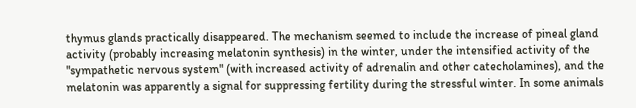thymus glands practically disappeared. The mechanism seemed to include the increase of pineal gland activity (probably increasing melatonin synthesis) in the winter, under the intensified activity of the "sympathetic nervous system" (with increased activity of adrenalin and other catecholamines), and the melatonin was apparently a signal for suppressing fertility during the stressful winter. In some animals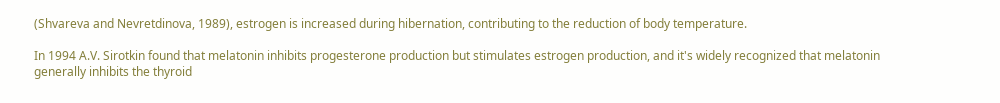(Shvareva and Nevretdinova, 1989), estrogen is increased during hibernation, contributing to the reduction of body temperature.

In 1994 A.V. Sirotkin found that melatonin inhibits progesterone production but stimulates estrogen production, and it's widely recognized that melatonin generally inhibits the thyroid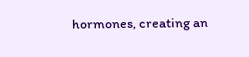hormones, creating an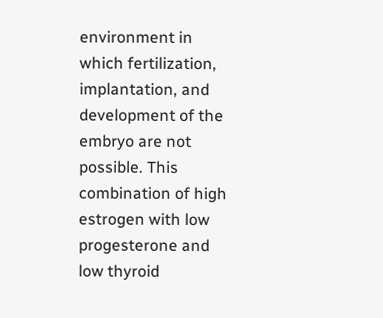environment in which fertilization, implantation, and development of the embryo are not possible. This combination of high estrogen with low progesterone and low thyroid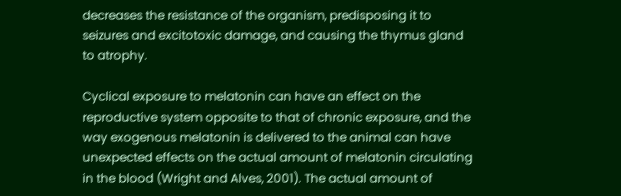decreases the resistance of the organism, predisposing it to seizures and excitotoxic damage, and causing the thymus gland to atrophy.

Cyclical exposure to melatonin can have an effect on the reproductive system opposite to that of chronic exposure, and the way exogenous melatonin is delivered to the animal can have unexpected effects on the actual amount of melatonin circulating in the blood (Wright and Alves, 2001). The actual amount of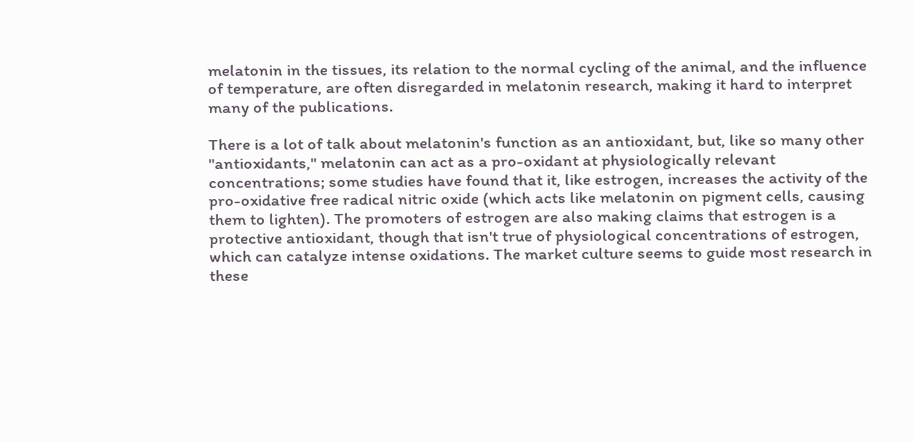melatonin in the tissues, its relation to the normal cycling of the animal, and the influence of temperature, are often disregarded in melatonin research, making it hard to interpret many of the publications.

There is a lot of talk about melatonin's function as an antioxidant, but, like so many other "antioxidants," melatonin can act as a pro-oxidant at physiologically relevant concentrations; some studies have found that it, like estrogen, increases the activity of the pro-oxidative free radical nitric oxide (which acts like melatonin on pigment cells, causing them to lighten). The promoters of estrogen are also making claims that estrogen is a protective antioxidant, though that isn't true of physiological concentrations of estrogen, which can catalyze intense oxidations. The market culture seems to guide most research in these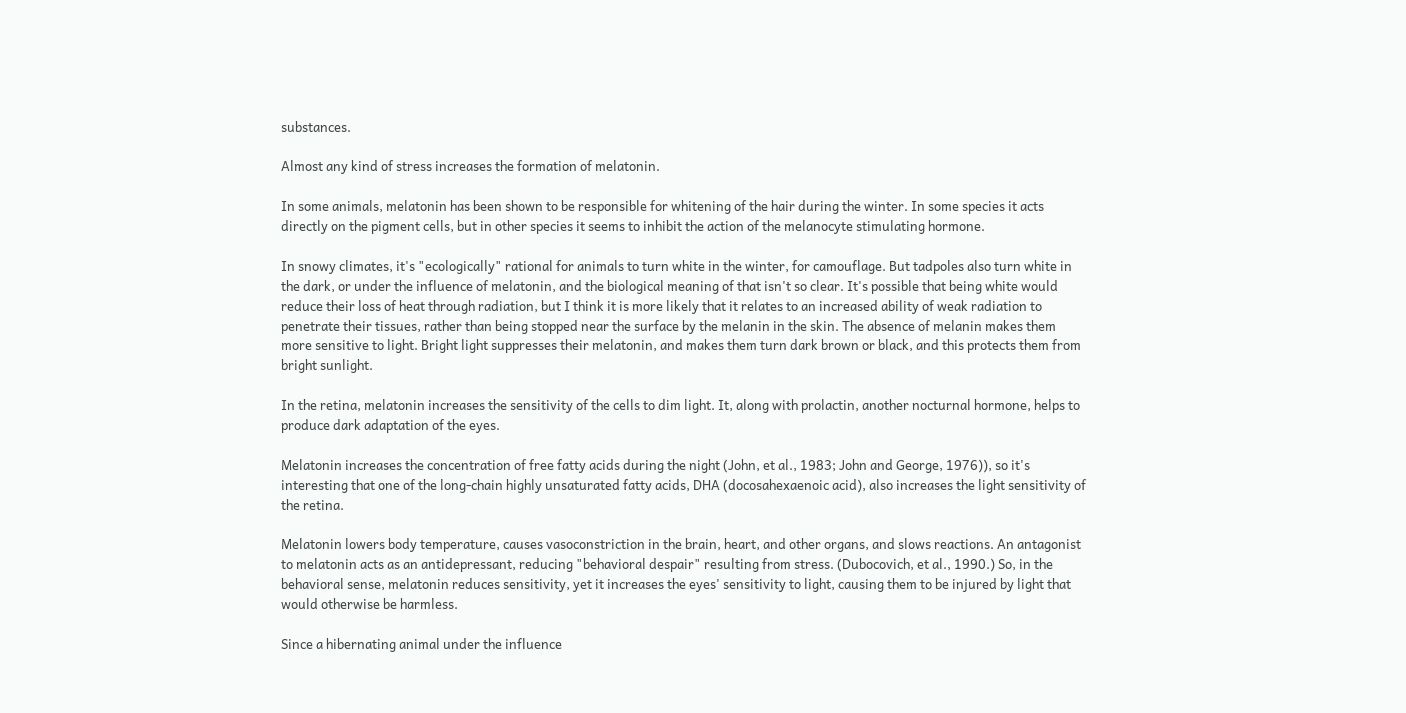substances.

Almost any kind of stress increases the formation of melatonin.

In some animals, melatonin has been shown to be responsible for whitening of the hair during the winter. In some species it acts directly on the pigment cells, but in other species it seems to inhibit the action of the melanocyte stimulating hormone.

In snowy climates, it's "ecologically" rational for animals to turn white in the winter, for camouflage. But tadpoles also turn white in the dark, or under the influence of melatonin, and the biological meaning of that isn't so clear. It's possible that being white would reduce their loss of heat through radiation, but I think it is more likely that it relates to an increased ability of weak radiation to penetrate their tissues, rather than being stopped near the surface by the melanin in the skin. The absence of melanin makes them more sensitive to light. Bright light suppresses their melatonin, and makes them turn dark brown or black, and this protects them from bright sunlight.

In the retina, melatonin increases the sensitivity of the cells to dim light. It, along with prolactin, another nocturnal hormone, helps to produce dark adaptation of the eyes.

Melatonin increases the concentration of free fatty acids during the night (John, et al., 1983; John and George, 1976)), so it's interesting that one of the long-chain highly unsaturated fatty acids, DHA (docosahexaenoic acid), also increases the light sensitivity of the retina.

Melatonin lowers body temperature, causes vasoconstriction in the brain, heart, and other organs, and slows reactions. An antagonist to melatonin acts as an antidepressant, reducing "behavioral despair" resulting from stress. (Dubocovich, et al., 1990.) So, in the behavioral sense, melatonin reduces sensitivity, yet it increases the eyes' sensitivity to light, causing them to be injured by light that would otherwise be harmless.

Since a hibernating animal under the influence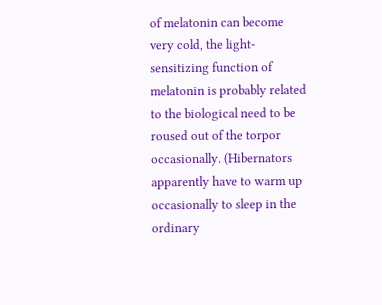of melatonin can become very cold, the light-sensitizing function of melatonin is probably related to the biological need to be roused out of the torpor occasionally. (Hibernators apparently have to warm up occasionally to sleep in the ordinary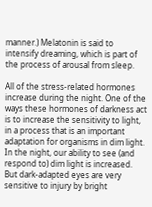manner.) Melatonin is said to intensify dreaming, which is part of the process of arousal from sleep.

All of the stress-related hormones increase during the night. One of the ways these hormones of darkness act is to increase the sensitivity to light, in a process that is an important adaptation for organisms in dim light. In the night, our ability to see (and respond to) dim light is increased. But dark-adapted eyes are very sensitive to injury by bright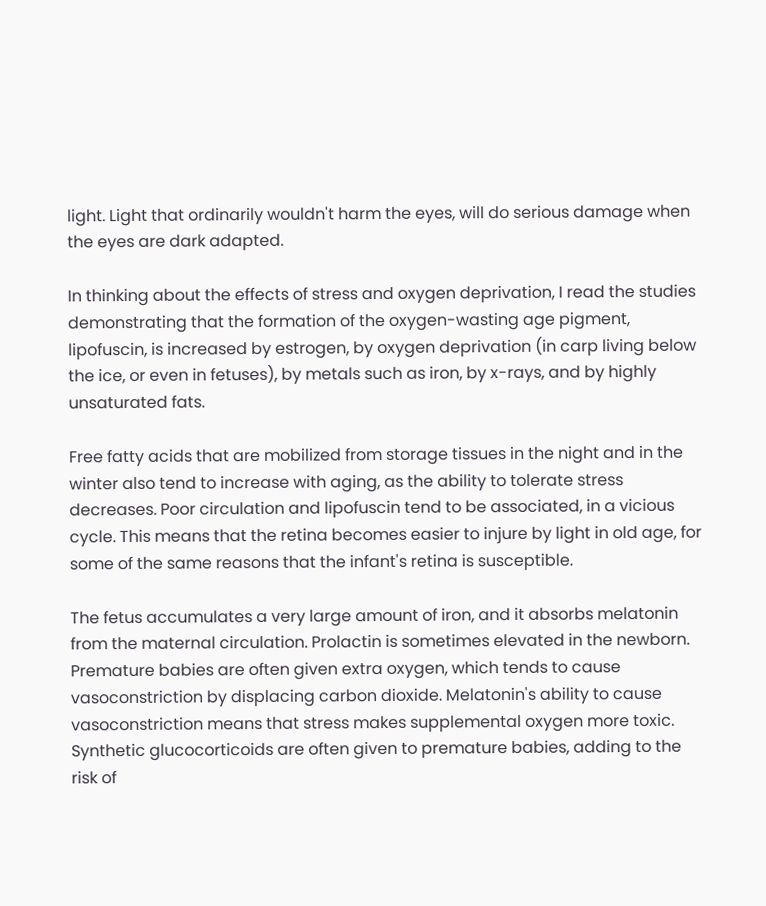light. Light that ordinarily wouldn't harm the eyes, will do serious damage when the eyes are dark adapted.

In thinking about the effects of stress and oxygen deprivation, I read the studies demonstrating that the formation of the oxygen-wasting age pigment, lipofuscin, is increased by estrogen, by oxygen deprivation (in carp living below the ice, or even in fetuses), by metals such as iron, by x-rays, and by highly unsaturated fats.

Free fatty acids that are mobilized from storage tissues in the night and in the winter also tend to increase with aging, as the ability to tolerate stress decreases. Poor circulation and lipofuscin tend to be associated, in a vicious cycle. This means that the retina becomes easier to injure by light in old age, for some of the same reasons that the infant's retina is susceptible.

The fetus accumulates a very large amount of iron, and it absorbs melatonin from the maternal circulation. Prolactin is sometimes elevated in the newborn. Premature babies are often given extra oxygen, which tends to cause vasoconstriction by displacing carbon dioxide. Melatonin's ability to cause vasoconstriction means that stress makes supplemental oxygen more toxic. Synthetic glucocorticoids are often given to premature babies, adding to the risk of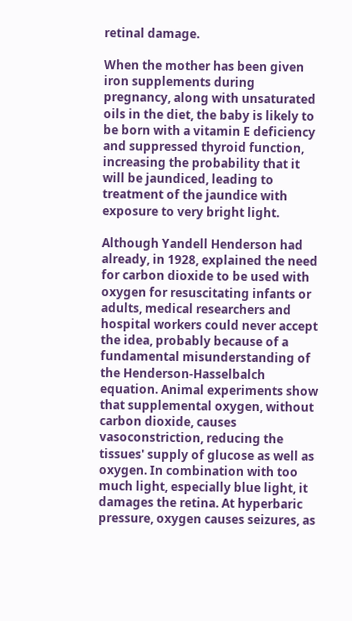retinal damage.

When the mother has been given iron supplements during pregnancy, along with unsaturated oils in the diet, the baby is likely to be born with a vitamin E deficiency and suppressed thyroid function, increasing the probability that it will be jaundiced, leading to treatment of the jaundice with exposure to very bright light.

Although Yandell Henderson had already, in 1928, explained the need for carbon dioxide to be used with oxygen for resuscitating infants or adults, medical researchers and hospital workers could never accept the idea, probably because of a fundamental misunderstanding of the Henderson-Hasselbalch equation. Animal experiments show that supplemental oxygen, without carbon dioxide, causes vasoconstriction, reducing the tissues' supply of glucose as well as oxygen. In combination with too much light, especially blue light, it damages the retina. At hyperbaric pressure, oxygen causes seizures, as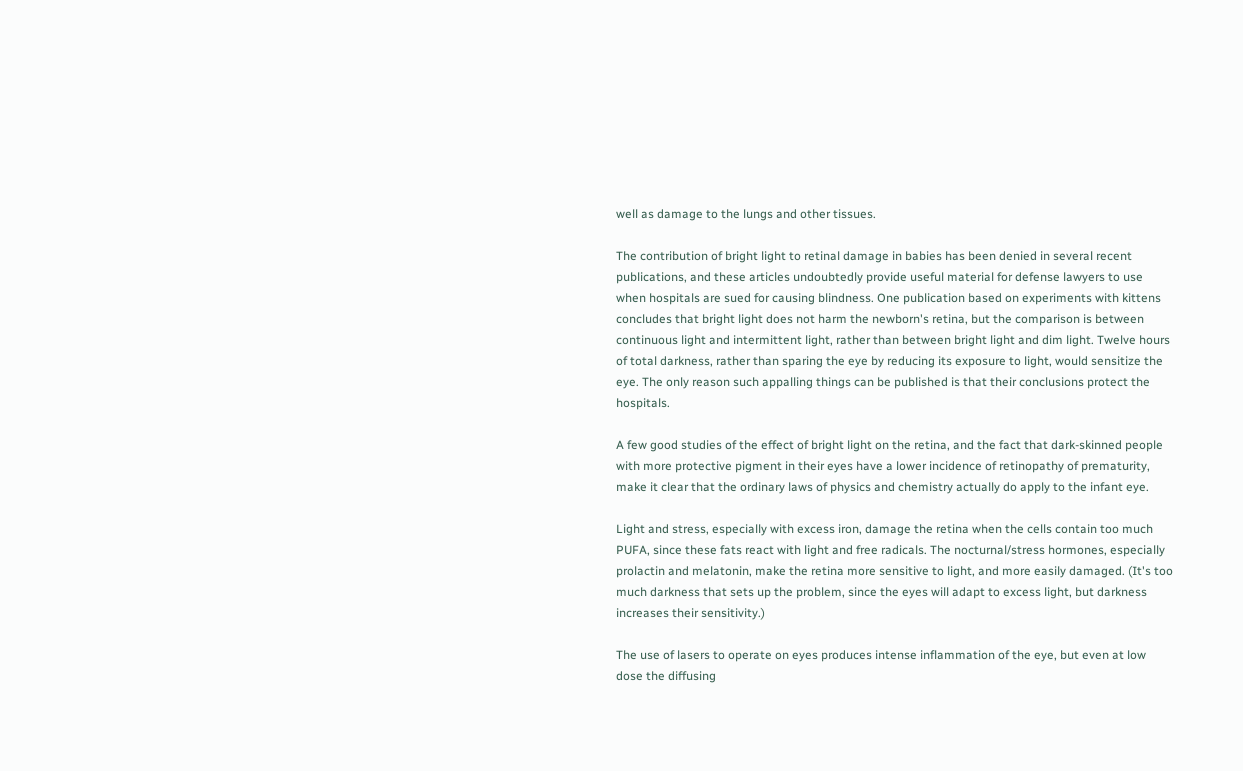well as damage to the lungs and other tissues.

The contribution of bright light to retinal damage in babies has been denied in several recent publications, and these articles undoubtedly provide useful material for defense lawyers to use when hospitals are sued for causing blindness. One publication based on experiments with kittens concludes that bright light does not harm the newborn's retina, but the comparison is between continuous light and intermittent light, rather than between bright light and dim light. Twelve hours of total darkness, rather than sparing the eye by reducing its exposure to light, would sensitize the eye. The only reason such appalling things can be published is that their conclusions protect the hospitals.

A few good studies of the effect of bright light on the retina, and the fact that dark-skinned people with more protective pigment in their eyes have a lower incidence of retinopathy of prematurity, make it clear that the ordinary laws of physics and chemistry actually do apply to the infant eye.

Light and stress, especially with excess iron, damage the retina when the cells contain too much PUFA, since these fats react with light and free radicals. The nocturnal/stress hormones, especially prolactin and melatonin, make the retina more sensitive to light, and more easily damaged. (It's too much darkness that sets up the problem, since the eyes will adapt to excess light, but darkness increases their sensitivity.)

The use of lasers to operate on eyes produces intense inflammation of the eye, but even at low dose the diffusing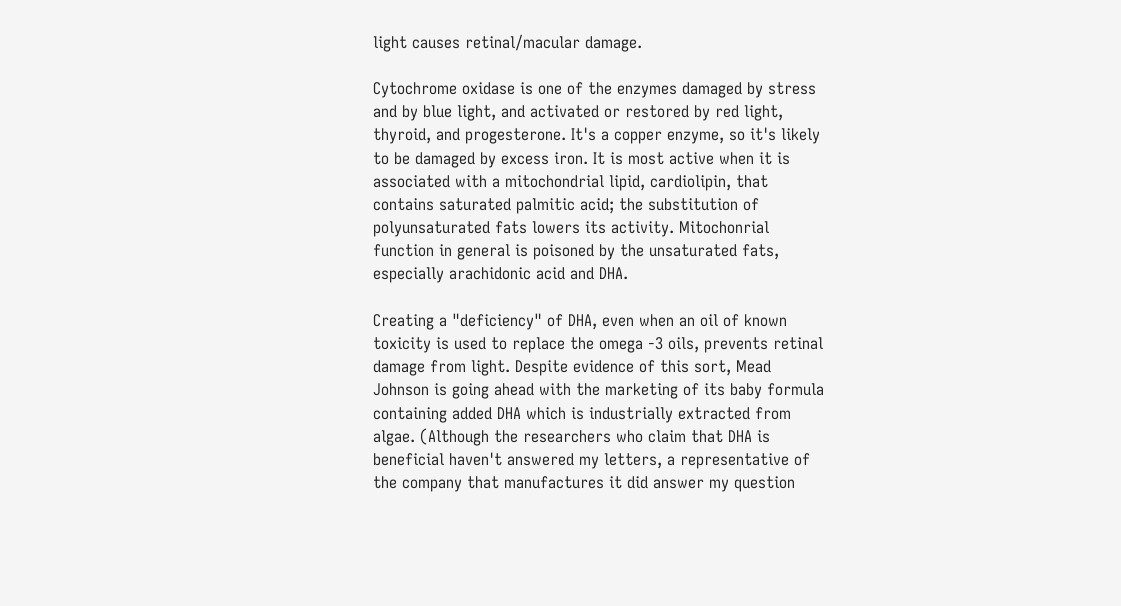light causes retinal/macular damage.

Cytochrome oxidase is one of the enzymes damaged by stress and by blue light, and activated or restored by red light, thyroid, and progesterone. It's a copper enzyme, so it's likely to be damaged by excess iron. It is most active when it is associated with a mitochondrial lipid, cardiolipin, that contains saturated palmitic acid; the substitution of polyunsaturated fats lowers its activity. Mitochonrial function in general is poisoned by the unsaturated fats, especially arachidonic acid and DHA.

Creating a "deficiency" of DHA, even when an oil of known toxicity is used to replace the omega -3 oils, prevents retinal damage from light. Despite evidence of this sort, Mead Johnson is going ahead with the marketing of its baby formula containing added DHA which is industrially extracted from algae. (Although the researchers who claim that DHA is beneficial haven't answered my letters, a representative of the company that manufactures it did answer my question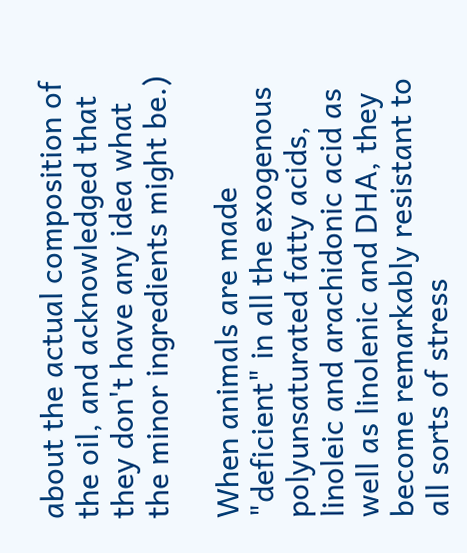about the actual composition of the oil, and acknowledged that they don't have any idea what the minor ingredients might be.)

When animals are made "deficient" in all the exogenous polyunsaturated fatty acids, linoleic and arachidonic acid as well as linolenic and DHA, they become remarkably resistant to all sorts of stress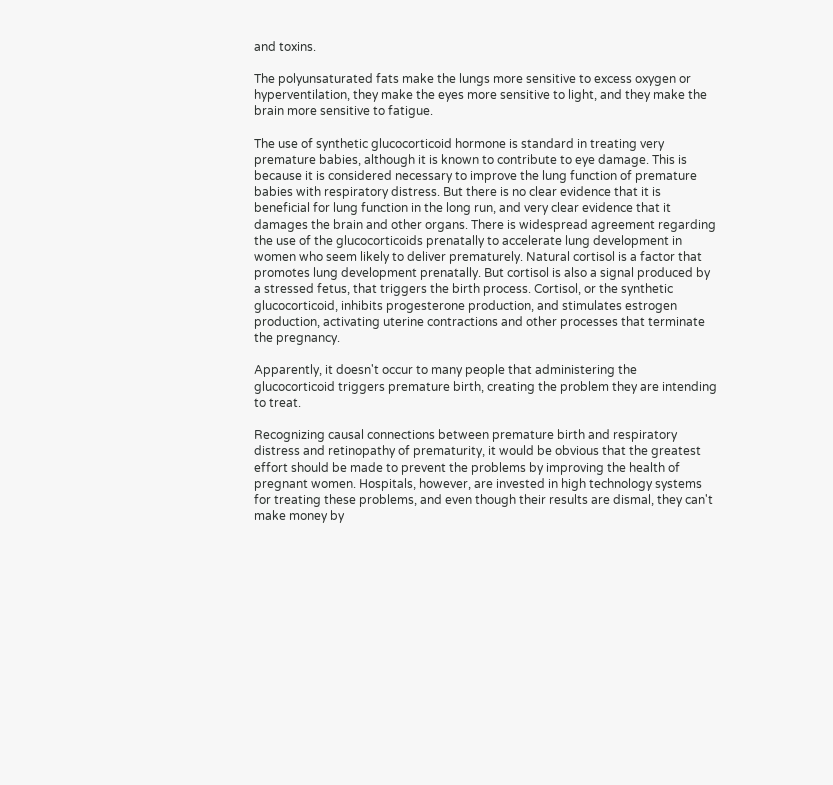and toxins.

The polyunsaturated fats make the lungs more sensitive to excess oxygen or hyperventilation, they make the eyes more sensitive to light, and they make the brain more sensitive to fatigue.

The use of synthetic glucocorticoid hormone is standard in treating very premature babies, although it is known to contribute to eye damage. This is because it is considered necessary to improve the lung function of premature babies with respiratory distress. But there is no clear evidence that it is beneficial for lung function in the long run, and very clear evidence that it damages the brain and other organs. There is widespread agreement regarding the use of the glucocorticoids prenatally to accelerate lung development in women who seem likely to deliver prematurely. Natural cortisol is a factor that promotes lung development prenatally. But cortisol is also a signal produced by a stressed fetus, that triggers the birth process. Cortisol, or the synthetic glucocorticoid, inhibits progesterone production, and stimulates estrogen production, activating uterine contractions and other processes that terminate the pregnancy.

Apparently, it doesn't occur to many people that administering the glucocorticoid triggers premature birth, creating the problem they are intending to treat.

Recognizing causal connections between premature birth and respiratory distress and retinopathy of prematurity, it would be obvious that the greatest effort should be made to prevent the problems by improving the health of pregnant women. Hospitals, however, are invested in high technology systems for treating these problems, and even though their results are dismal, they can't make money by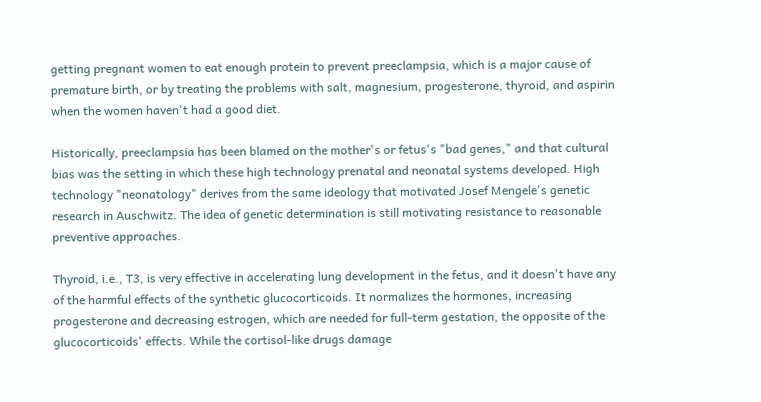getting pregnant women to eat enough protein to prevent preeclampsia, which is a major cause of premature birth, or by treating the problems with salt, magnesium, progesterone, thyroid, and aspirin when the women haven't had a good diet.

Historically, preeclampsia has been blamed on the mother's or fetus's "bad genes," and that cultural bias was the setting in which these high technology prenatal and neonatal systems developed. High technology "neonatology" derives from the same ideology that motivated Josef Mengele's genetic research in Auschwitz. The idea of genetic determination is still motivating resistance to reasonable preventive approaches.

Thyroid, i.e., T3, is very effective in accelerating lung development in the fetus, and it doesn't have any of the harmful effects of the synthetic glucocorticoids. It normalizes the hormones, increasing progesterone and decreasing estrogen, which are needed for full-term gestation, the opposite of the glucocorticoids' effects. While the cortisol-like drugs damage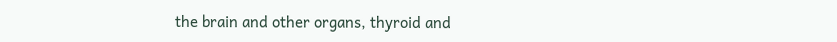the brain and other organs, thyroid and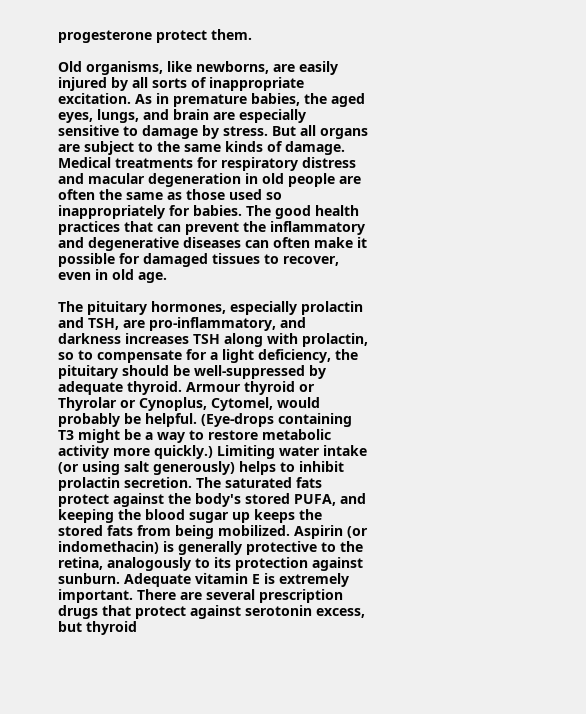progesterone protect them.

Old organisms, like newborns, are easily injured by all sorts of inappropriate excitation. As in premature babies, the aged eyes, lungs, and brain are especially sensitive to damage by stress. But all organs are subject to the same kinds of damage. Medical treatments for respiratory distress and macular degeneration in old people are often the same as those used so inappropriately for babies. The good health practices that can prevent the inflammatory and degenerative diseases can often make it possible for damaged tissues to recover, even in old age.

The pituitary hormones, especially prolactin and TSH, are pro-inflammatory, and darkness increases TSH along with prolactin, so to compensate for a light deficiency, the pituitary should be well-suppressed by adequate thyroid. Armour thyroid or Thyrolar or Cynoplus, Cytomel, would probably be helpful. (Eye-drops containing T3 might be a way to restore metabolic activity more quickly.) Limiting water intake (or using salt generously) helps to inhibit prolactin secretion. The saturated fats protect against the body's stored PUFA, and keeping the blood sugar up keeps the stored fats from being mobilized. Aspirin (or indomethacin) is generally protective to the retina, analogously to its protection against sunburn. Adequate vitamin E is extremely important. There are several prescription drugs that protect against serotonin excess, but thyroid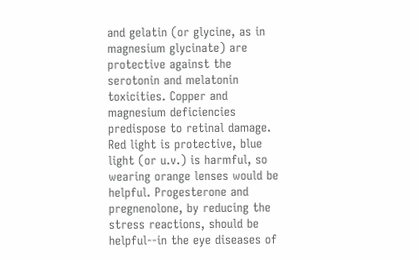and gelatin (or glycine, as in magnesium glycinate) are protective against the serotonin and melatonin toxicities. Copper and magnesium deficiencies predispose to retinal damage. Red light is protective, blue light (or u.v.) is harmful, so wearing orange lenses would be helpful. Progesterone and pregnenolone, by reducing the stress reactions, should be helpful--in the eye diseases of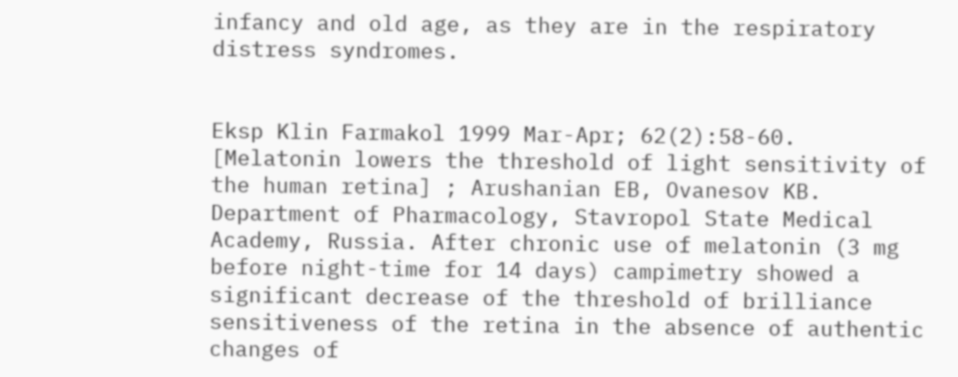infancy and old age, as they are in the respiratory distress syndromes.


Eksp Klin Farmakol 1999 Mar-Apr; 62(2):58-60. [Melatonin lowers the threshold of light sensitivity of the human retina] ; Arushanian EB, Ovanesov KB. Department of Pharmacology, Stavropol State Medical Academy, Russia. After chronic use of melatonin (3 mg before night-time for 14 days) campimetry showed a significant decrease of the threshold of brilliance sensitiveness of the retina in the absence of authentic changes of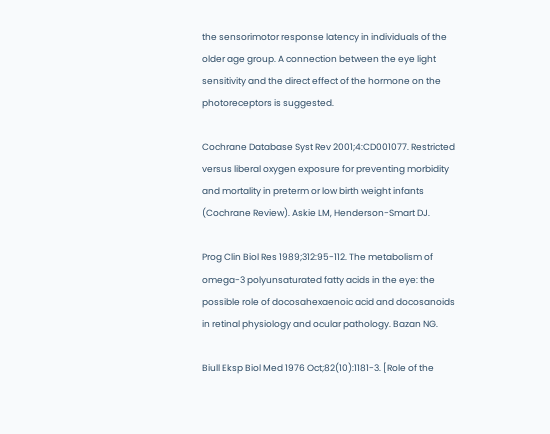the sensorimotor response latency in individuals of the older age group. A connection between the eye light sensitivity and the direct effect of the hormone on the photoreceptors is suggested.

Cochrane Database Syst Rev 2001;4:CD001077. Restricted versus liberal oxygen exposure for preventing morbidity and mortality in preterm or low birth weight infants (Cochrane Review). Askie LM, Henderson-Smart DJ.

Prog Clin Biol Res 1989;312:95-112. The metabolism of omega-3 polyunsaturated fatty acids in the eye: the possible role of docosahexaenoic acid and docosanoids in retinal physiology and ocular pathology. Bazan NG.

Biull Eksp Biol Med 1976 Oct;82(10):1181-3. [Role of the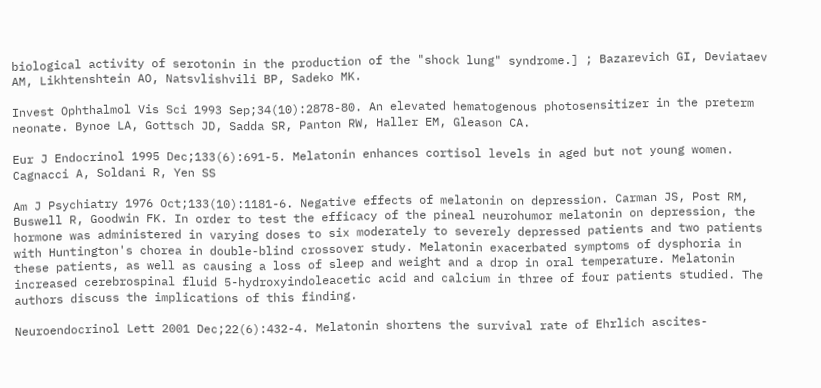biological activity of serotonin in the production of the "shock lung" syndrome.] ; Bazarevich GI, Deviataev AM, Likhtenshtein AO, Natsvlishvili BP, Sadeko MK.

Invest Ophthalmol Vis Sci 1993 Sep;34(10):2878-80. An elevated hematogenous photosensitizer in the preterm neonate. Bynoe LA, Gottsch JD, Sadda SR, Panton RW, Haller EM, Gleason CA.

Eur J Endocrinol 1995 Dec;133(6):691-5. Melatonin enhances cortisol levels in aged but not young women. Cagnacci A, Soldani R, Yen SS

Am J Psychiatry 1976 Oct;133(10):1181-6. Negative effects of melatonin on depression. Carman JS, Post RM, Buswell R, Goodwin FK. In order to test the efficacy of the pineal neurohumor melatonin on depression, the hormone was administered in varying doses to six moderately to severely depressed patients and two patients with Huntington's chorea in double-blind crossover study. Melatonin exacerbated symptoms of dysphoria in these patients, as well as causing a loss of sleep and weight and a drop in oral temperature. Melatonin increased cerebrospinal fluid 5-hydroxyindoleacetic acid and calcium in three of four patients studied. The authors discuss the implications of this finding.

Neuroendocrinol Lett 2001 Dec;22(6):432-4. Melatonin shortens the survival rate of Ehrlich ascites-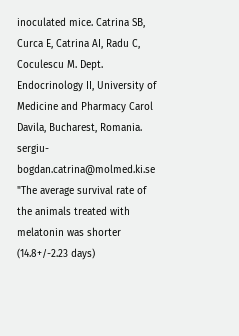inoculated mice. Catrina SB, Curca E, Catrina AI, Radu C, Coculescu M. Dept. Endocrinology II, University of Medicine and Pharmacy Carol Davila, Bucharest, Romania. sergiu-bogdan.catrina@molmed.ki.se "The average survival rate of the animals treated with melatonin was shorter (14.8+/-2.23 days)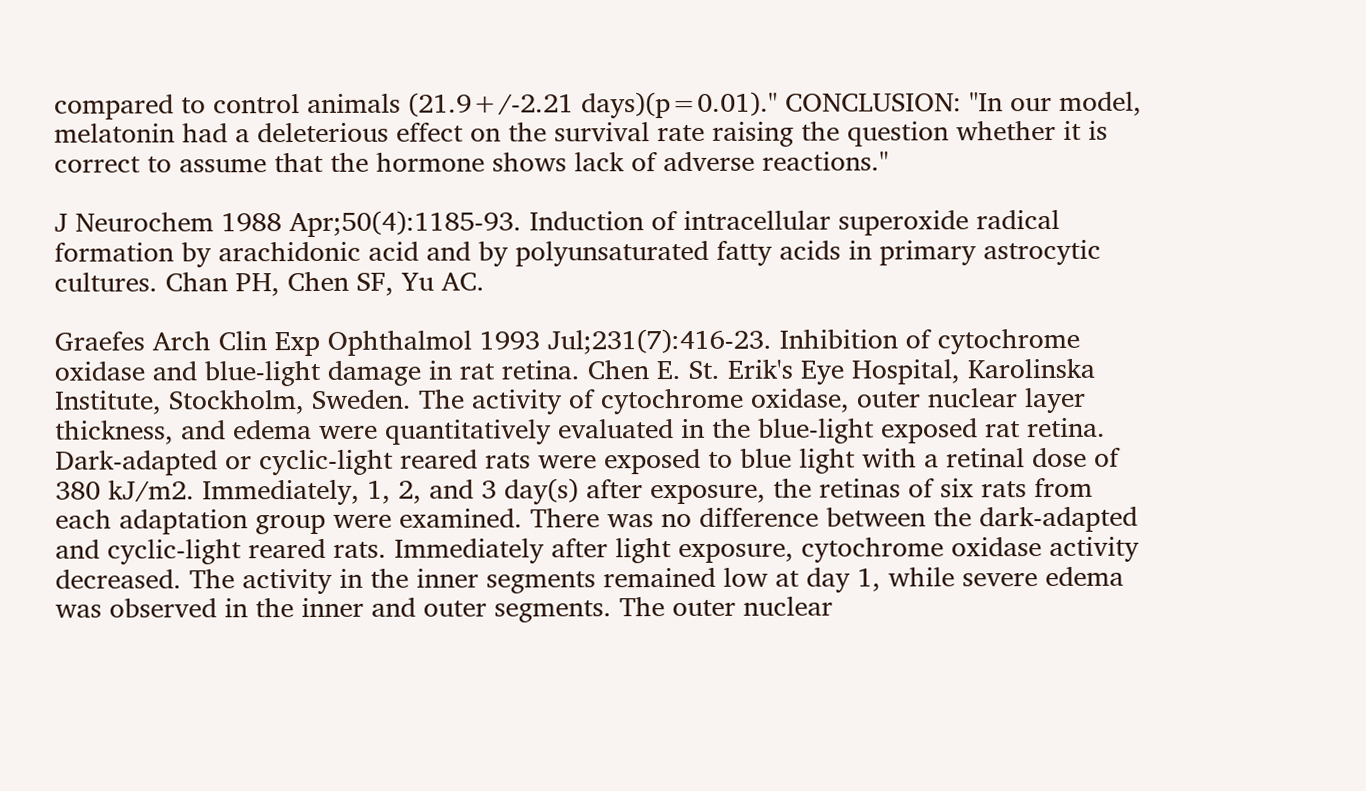compared to control animals (21.9+/-2.21 days)(p=0.01)." CONCLUSION: "In our model, melatonin had a deleterious effect on the survival rate raising the question whether it is correct to assume that the hormone shows lack of adverse reactions."

J Neurochem 1988 Apr;50(4):1185-93. Induction of intracellular superoxide radical formation by arachidonic acid and by polyunsaturated fatty acids in primary astrocytic cultures. Chan PH, Chen SF, Yu AC.

Graefes Arch Clin Exp Ophthalmol 1993 Jul;231(7):416-23. Inhibition of cytochrome oxidase and blue-light damage in rat retina. Chen E. St. Erik's Eye Hospital, Karolinska Institute, Stockholm, Sweden. The activity of cytochrome oxidase, outer nuclear layer thickness, and edema were quantitatively evaluated in the blue-light exposed rat retina. Dark-adapted or cyclic-light reared rats were exposed to blue light with a retinal dose of 380 kJ/m2. Immediately, 1, 2, and 3 day(s) after exposure, the retinas of six rats from each adaptation group were examined. There was no difference between the dark-adapted and cyclic-light reared rats. Immediately after light exposure, cytochrome oxidase activity decreased. The activity in the inner segments remained low at day 1, while severe edema was observed in the inner and outer segments. The outer nuclear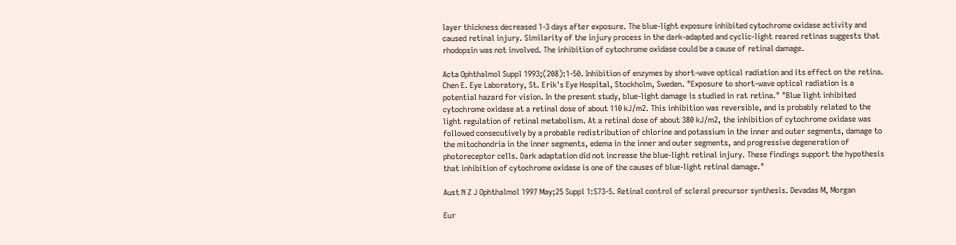layer thickness decreased 1-3 days after exposure. The blue-light exposure inhibited cytochrome oxidase activity and caused retinal injury. Similarity of the injury process in the dark-adapted and cyclic-light reared retinas suggests that rhodopsin was not involved. The inhibition of cytochrome oxidase could be a cause of retinal damage.

Acta Ophthalmol Suppl 1993;(208):1-50. Inhibition of enzymes by short-wave optical radiation and its effect on the retina. Chen E. Eye Laboratory, St. Erik's Eye Hospital, Stockholm, Sweden. "Exposure to short-wave optical radiation is a potential hazard for vision. In the present study, blue-light damage is studied in rat retina." "Blue light inhibited cytochrome oxidase at a retinal dose of about 110 kJ/m2. This inhibition was reversible, and is probably related to the light regulation of retinal metabolism. At a retinal dose of about 380 kJ/m2, the inhibition of cytochrome oxidase was followed consecutively by a probable redistribution of chlorine and potassium in the inner and outer segments, damage to the mitochondria in the inner segments, edema in the inner and outer segments, and progressive degeneration of photoreceptor cells. Dark adaptation did not increase the blue-light retinal injury. These findings support the hypothesis that inhibition of cytochrome oxidase is one of the causes of blue-light retinal damage."

Aust N Z J Ophthalmol 1997 May;25 Suppl 1:S73-5. Retinal control of scleral precursor synthesis. Devadas M, Morgan

Eur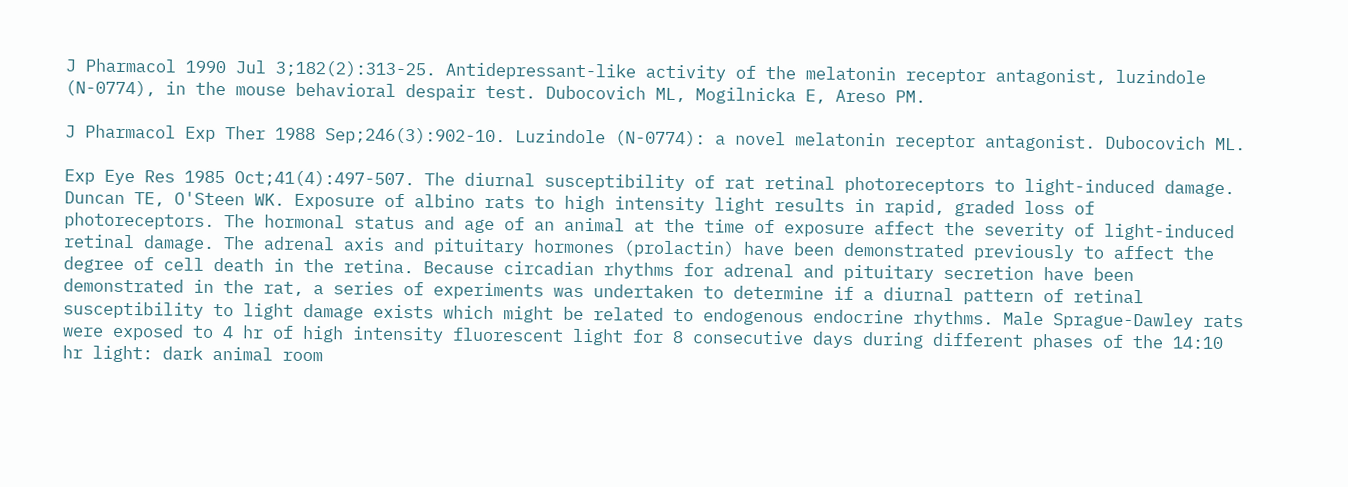J Pharmacol 1990 Jul 3;182(2):313-25. Antidepressant-like activity of the melatonin receptor antagonist, luzindole (N-0774), in the mouse behavioral despair test. Dubocovich ML, Mogilnicka E, Areso PM.

J Pharmacol Exp Ther 1988 Sep;246(3):902-10. Luzindole (N-0774): a novel melatonin receptor antagonist. Dubocovich ML.

Exp Eye Res 1985 Oct;41(4):497-507. The diurnal susceptibility of rat retinal photoreceptors to light-induced damage. Duncan TE, O'Steen WK. Exposure of albino rats to high intensity light results in rapid, graded loss of photoreceptors. The hormonal status and age of an animal at the time of exposure affect the severity of light-induced retinal damage. The adrenal axis and pituitary hormones (prolactin) have been demonstrated previously to affect the degree of cell death in the retina. Because circadian rhythms for adrenal and pituitary secretion have been demonstrated in the rat, a series of experiments was undertaken to determine if a diurnal pattern of retinal susceptibility to light damage exists which might be related to endogenous endocrine rhythms. Male Sprague-Dawley rats were exposed to 4 hr of high intensity fluorescent light for 8 consecutive days during different phases of the 14:10 hr light: dark animal room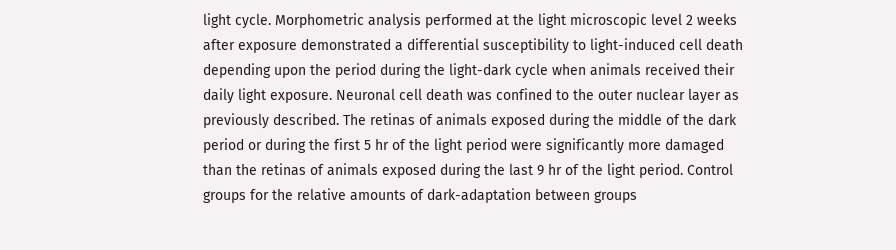light cycle. Morphometric analysis performed at the light microscopic level 2 weeks after exposure demonstrated a differential susceptibility to light-induced cell death depending upon the period during the light-dark cycle when animals received their daily light exposure. Neuronal cell death was confined to the outer nuclear layer as previously described. The retinas of animals exposed during the middle of the dark period or during the first 5 hr of the light period were significantly more damaged than the retinas of animals exposed during the last 9 hr of the light period. Control groups for the relative amounts of dark-adaptation between groups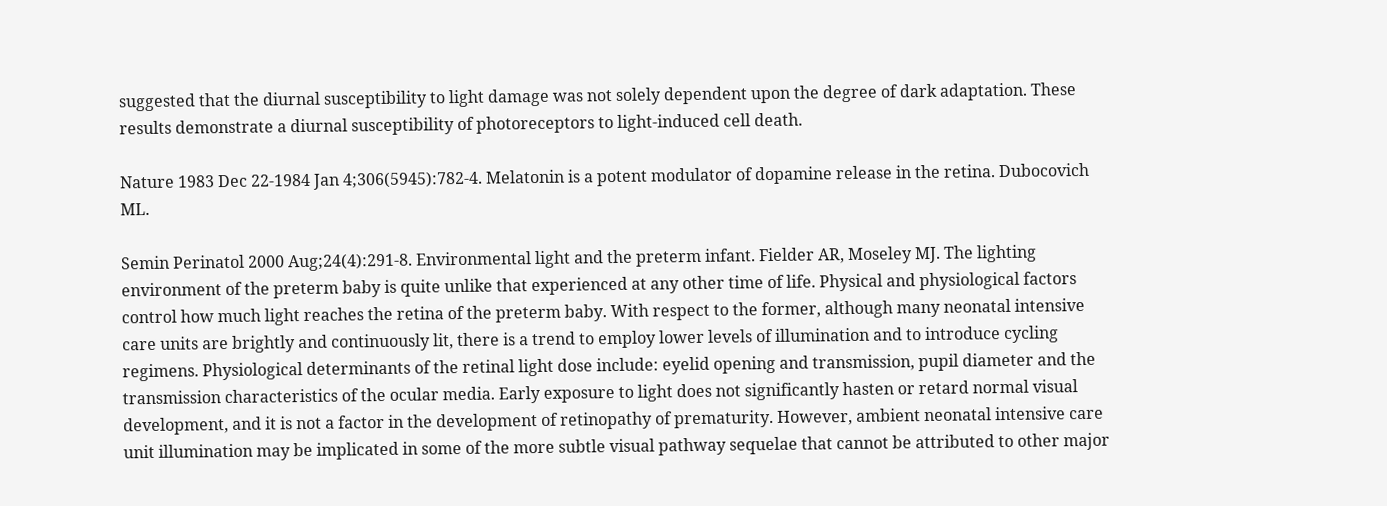suggested that the diurnal susceptibility to light damage was not solely dependent upon the degree of dark adaptation. These results demonstrate a diurnal susceptibility of photoreceptors to light-induced cell death.

Nature 1983 Dec 22-1984 Jan 4;306(5945):782-4. Melatonin is a potent modulator of dopamine release in the retina. Dubocovich ML.

Semin Perinatol 2000 Aug;24(4):291-8. Environmental light and the preterm infant. Fielder AR, Moseley MJ. The lighting environment of the preterm baby is quite unlike that experienced at any other time of life. Physical and physiological factors control how much light reaches the retina of the preterm baby. With respect to the former, although many neonatal intensive care units are brightly and continuously lit, there is a trend to employ lower levels of illumination and to introduce cycling regimens. Physiological determinants of the retinal light dose include: eyelid opening and transmission, pupil diameter and the transmission characteristics of the ocular media. Early exposure to light does not significantly hasten or retard normal visual development, and it is not a factor in the development of retinopathy of prematurity. However, ambient neonatal intensive care unit illumination may be implicated in some of the more subtle visual pathway sequelae that cannot be attributed to other major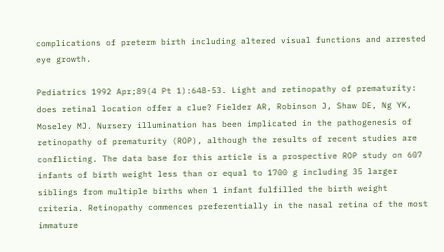complications of preterm birth including altered visual functions and arrested eye growth.

Pediatrics 1992 Apr;89(4 Pt 1):648-53. Light and retinopathy of prematurity: does retinal location offer a clue? Fielder AR, Robinson J, Shaw DE, Ng YK, Moseley MJ. Nursery illumination has been implicated in the pathogenesis of retinopathy of prematurity (ROP), although the results of recent studies are conflicting. The data base for this article is a prospective ROP study on 607 infants of birth weight less than or equal to 1700 g including 35 larger siblings from multiple births when 1 infant fulfilled the birth weight criteria. Retinopathy commences preferentially in the nasal retina of the most immature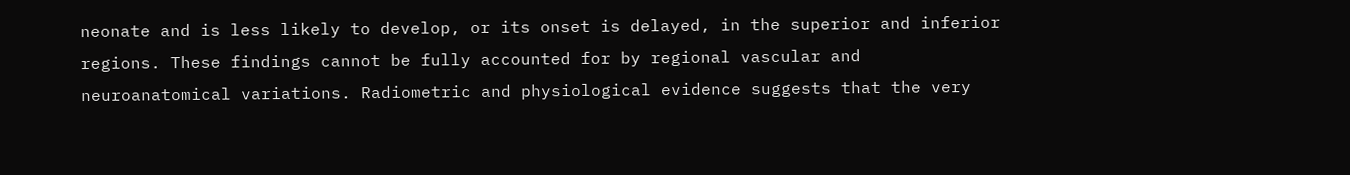neonate and is less likely to develop, or its onset is delayed, in the superior and inferior regions. These findings cannot be fully accounted for by regional vascular and neuroanatomical variations. Radiometric and physiological evidence suggests that the very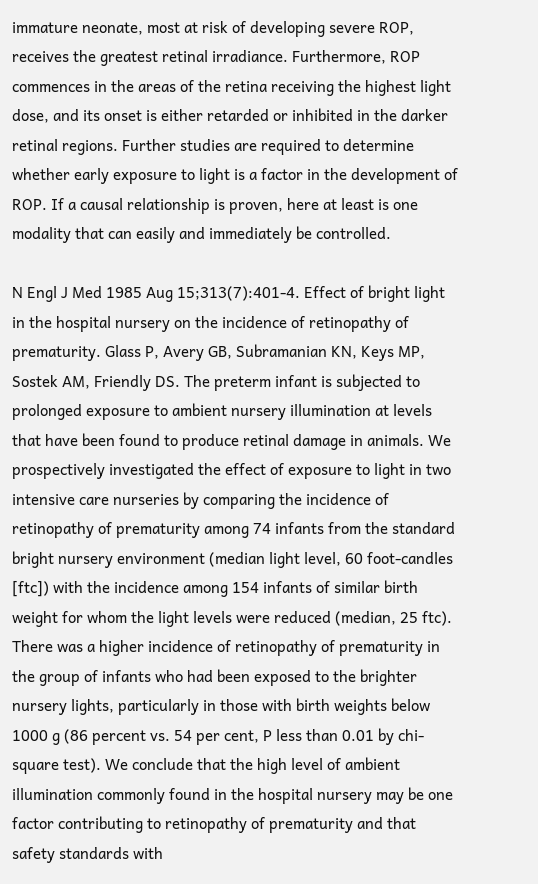immature neonate, most at risk of developing severe ROP, receives the greatest retinal irradiance. Furthermore, ROP commences in the areas of the retina receiving the highest light dose, and its onset is either retarded or inhibited in the darker retinal regions. Further studies are required to determine whether early exposure to light is a factor in the development of ROP. If a causal relationship is proven, here at least is one modality that can easily and immediately be controlled.

N Engl J Med 1985 Aug 15;313(7):401-4. Effect of bright light in the hospital nursery on the incidence of retinopathy of prematurity. Glass P, Avery GB, Subramanian KN, Keys MP, Sostek AM, Friendly DS. The preterm infant is subjected to prolonged exposure to ambient nursery illumination at levels that have been found to produce retinal damage in animals. We prospectively investigated the effect of exposure to light in two intensive care nurseries by comparing the incidence of retinopathy of prematurity among 74 infants from the standard bright nursery environment (median light level, 60 foot-candles [ftc]) with the incidence among 154 infants of similar birth weight for whom the light levels were reduced (median, 25 ftc). There was a higher incidence of retinopathy of prematurity in the group of infants who had been exposed to the brighter nursery lights, particularly in those with birth weights below 1000 g (86 percent vs. 54 per cent, P less than 0.01 by chi-square test). We conclude that the high level of ambient illumination commonly found in the hospital nursery may be one factor contributing to retinopathy of prematurity and that safety standards with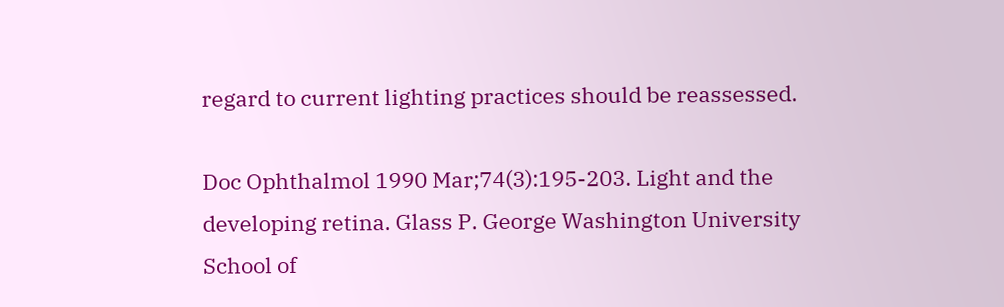regard to current lighting practices should be reassessed.

Doc Ophthalmol 1990 Mar;74(3):195-203. Light and the developing retina. Glass P. George Washington University School of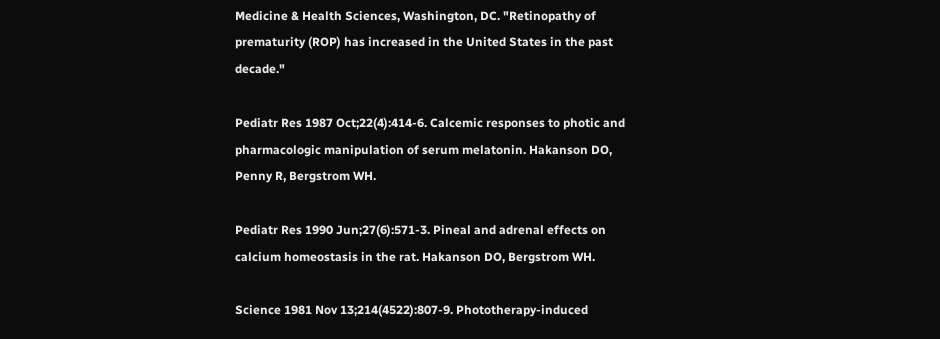Medicine & Health Sciences, Washington, DC. "Retinopathy of prematurity (ROP) has increased in the United States in the past decade."

Pediatr Res 1987 Oct;22(4):414-6. Calcemic responses to photic and pharmacologic manipulation of serum melatonin. Hakanson DO, Penny R, Bergstrom WH.

Pediatr Res 1990 Jun;27(6):571-3. Pineal and adrenal effects on calcium homeostasis in the rat. Hakanson DO, Bergstrom WH.

Science 1981 Nov 13;214(4522):807-9. Phototherapy-induced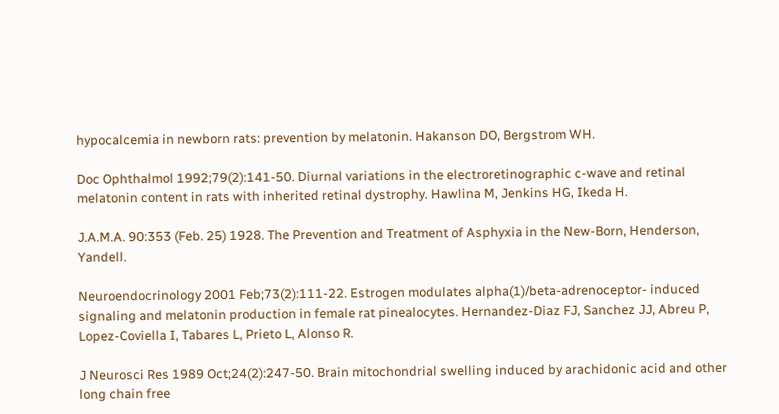hypocalcemia in newborn rats: prevention by melatonin. Hakanson DO, Bergstrom WH.

Doc Ophthalmol 1992;79(2):141-50. Diurnal variations in the electroretinographic c-wave and retinal melatonin content in rats with inherited retinal dystrophy. Hawlina M, Jenkins HG, Ikeda H.

J.A.M.A. 90:353 (Feb. 25) 1928. The Prevention and Treatment of Asphyxia in the New-Born, Henderson, Yandell.

Neuroendocrinology 2001 Feb;73(2):111-22. Estrogen modulates alpha(1)/beta-adrenoceptor- induced signaling and melatonin production in female rat pinealocytes. Hernandez-Diaz FJ, Sanchez JJ, Abreu P, Lopez-Coviella I, Tabares L, Prieto L, Alonso R.

J Neurosci Res 1989 Oct;24(2):247-50. Brain mitochondrial swelling induced by arachidonic acid and other long chain free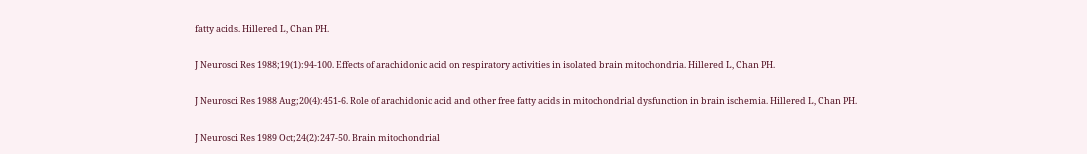fatty acids. Hillered L, Chan PH.

J Neurosci Res 1988;19(1):94-100. Effects of arachidonic acid on respiratory activities in isolated brain mitochondria. Hillered L, Chan PH.

J Neurosci Res 1988 Aug;20(4):451-6. Role of arachidonic acid and other free fatty acids in mitochondrial dysfunction in brain ischemia. Hillered L, Chan PH.

J Neurosci Res 1989 Oct;24(2):247-50. Brain mitochondrial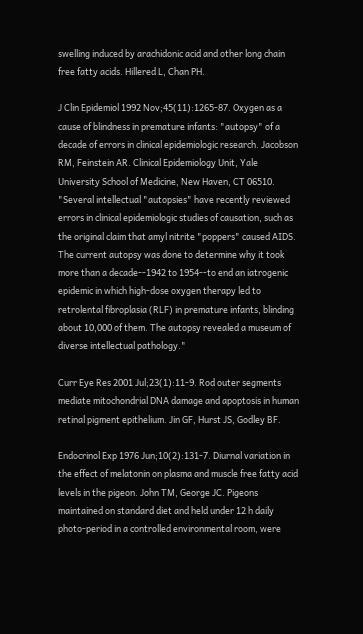swelling induced by arachidonic acid and other long chain free fatty acids. Hillered L, Chan PH.

J Clin Epidemiol 1992 Nov;45(11):1265-87. Oxygen as a cause of blindness in premature infants: "autopsy" of a decade of errors in clinical epidemiologic research. Jacobson RM, Feinstein AR. Clinical Epidemiology Unit, Yale University School of Medicine, New Haven, CT 06510. "Several intellectual "autopsies" have recently reviewed errors in clinical epidemiologic studies of causation, such as the original claim that amyl nitrite "poppers" caused AIDS. The current autopsy was done to determine why it took more than a decade--1942 to 1954--to end an iatrogenic epidemic in which high-dose oxygen therapy led to retrolental fibroplasia (RLF) in premature infants, blinding about 10,000 of them. The autopsy revealed a museum of diverse intellectual pathology."

Curr Eye Res 2001 Jul;23(1):11-9. Rod outer segments mediate mitochondrial DNA damage and apoptosis in human retinal pigment epithelium. Jin GF, Hurst JS, Godley BF.

Endocrinol Exp 1976 Jun;10(2):131-7. Diurnal variation in the effect of melatonin on plasma and muscle free fatty acid levels in the pigeon. John TM, George JC. Pigeons maintained on standard diet and held under 12 h daily photo-period in a controlled environmental room, were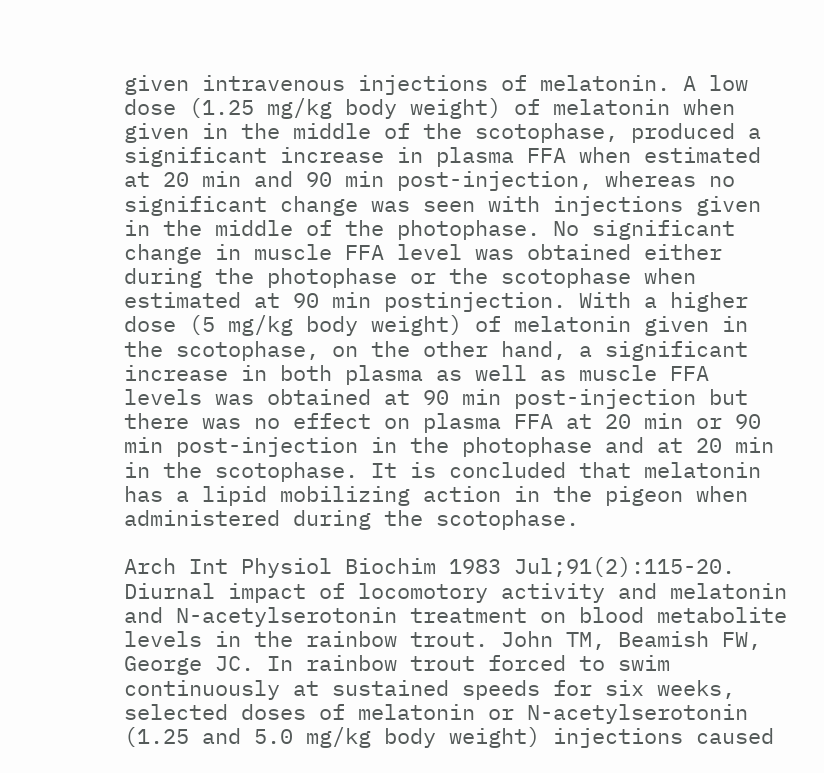given intravenous injections of melatonin. A low dose (1.25 mg/kg body weight) of melatonin when given in the middle of the scotophase, produced a significant increase in plasma FFA when estimated at 20 min and 90 min post-injection, whereas no significant change was seen with injections given in the middle of the photophase. No significant change in muscle FFA level was obtained either during the photophase or the scotophase when estimated at 90 min postinjection. With a higher dose (5 mg/kg body weight) of melatonin given in the scotophase, on the other hand, a significant increase in both plasma as well as muscle FFA levels was obtained at 90 min post-injection but there was no effect on plasma FFA at 20 min or 90 min post-injection in the photophase and at 20 min in the scotophase. It is concluded that melatonin has a lipid mobilizing action in the pigeon when administered during the scotophase.

Arch Int Physiol Biochim 1983 Jul;91(2):115-20. Diurnal impact of locomotory activity and melatonin and N-acetylserotonin treatment on blood metabolite levels in the rainbow trout. John TM, Beamish FW, George JC. In rainbow trout forced to swim continuously at sustained speeds for six weeks, selected doses of melatonin or N-acetylserotonin (1.25 and 5.0 mg/kg body weight) injections caused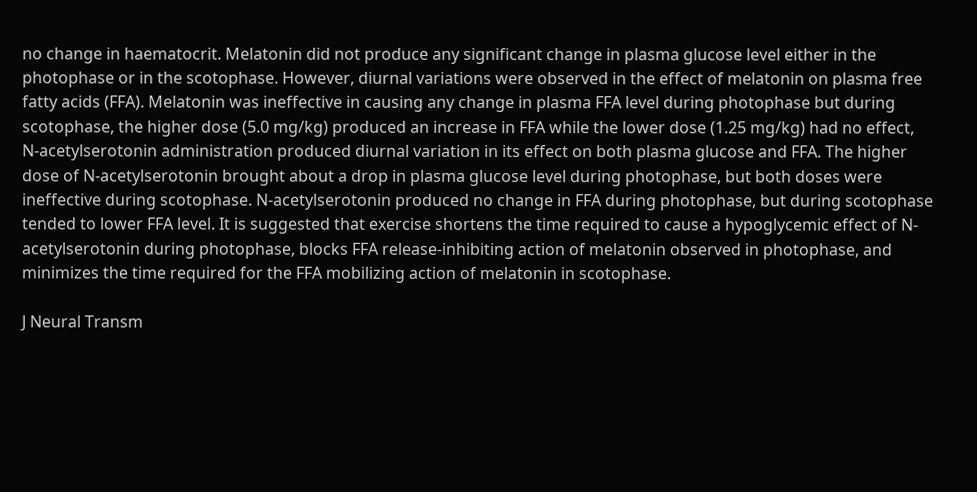no change in haematocrit. Melatonin did not produce any significant change in plasma glucose level either in the photophase or in the scotophase. However, diurnal variations were observed in the effect of melatonin on plasma free fatty acids (FFA). Melatonin was ineffective in causing any change in plasma FFA level during photophase but during scotophase, the higher dose (5.0 mg/kg) produced an increase in FFA while the lower dose (1.25 mg/kg) had no effect, N-acetylserotonin administration produced diurnal variation in its effect on both plasma glucose and FFA. The higher dose of N-acetylserotonin brought about a drop in plasma glucose level during photophase, but both doses were ineffective during scotophase. N-acetylserotonin produced no change in FFA during photophase, but during scotophase tended to lower FFA level. It is suggested that exercise shortens the time required to cause a hypoglycemic effect of N-acetylserotonin during photophase, blocks FFA release-inhibiting action of melatonin observed in photophase, and minimizes the time required for the FFA mobilizing action of melatonin in scotophase.

J Neural Transm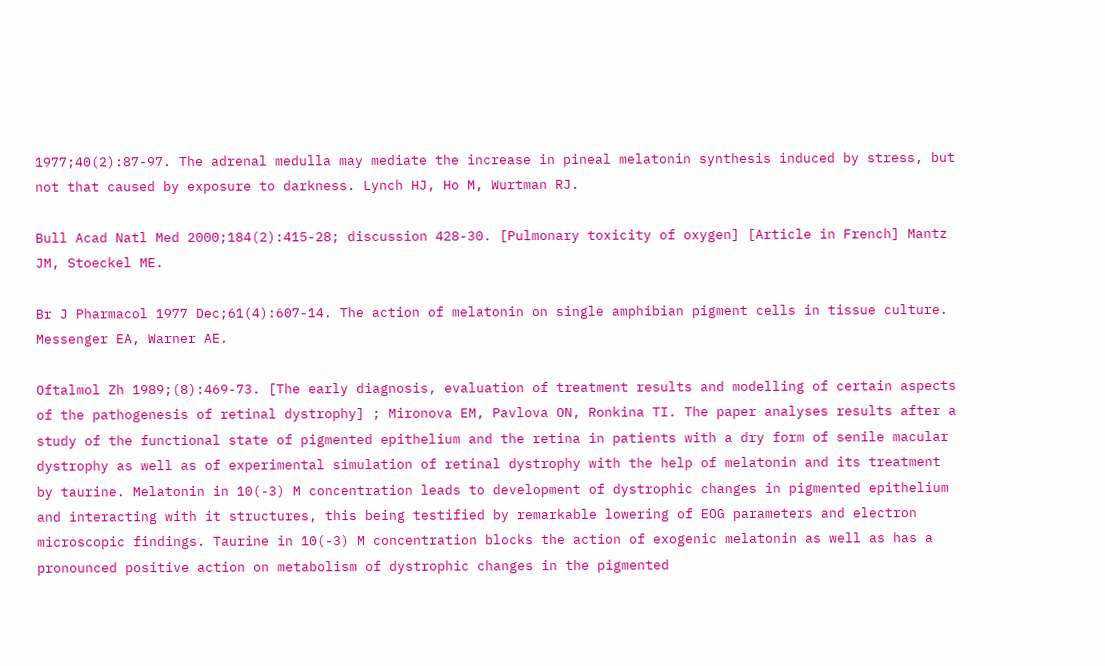1977;40(2):87-97. The adrenal medulla may mediate the increase in pineal melatonin synthesis induced by stress, but not that caused by exposure to darkness. Lynch HJ, Ho M, Wurtman RJ.

Bull Acad Natl Med 2000;184(2):415-28; discussion 428-30. [Pulmonary toxicity of oxygen] [Article in French] Mantz JM, Stoeckel ME.

Br J Pharmacol 1977 Dec;61(4):607-14. The action of melatonin on single amphibian pigment cells in tissue culture. Messenger EA, Warner AE.

Oftalmol Zh 1989;(8):469-73. [The early diagnosis, evaluation of treatment results and modelling of certain aspects of the pathogenesis of retinal dystrophy] ; Mironova EM, Pavlova ON, Ronkina TI. The paper analyses results after a study of the functional state of pigmented epithelium and the retina in patients with a dry form of senile macular dystrophy as well as of experimental simulation of retinal dystrophy with the help of melatonin and its treatment by taurine. Melatonin in 10(-3) M concentration leads to development of dystrophic changes in pigmented epithelium and interacting with it structures, this being testified by remarkable lowering of EOG parameters and electron microscopic findings. Taurine in 10(-3) M concentration blocks the action of exogenic melatonin as well as has a pronounced positive action on metabolism of dystrophic changes in the pigmented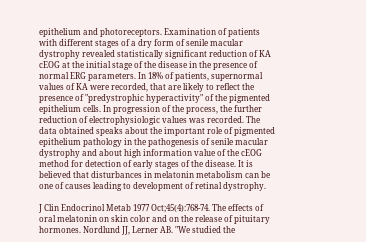epithelium and photoreceptors. Examination of patients with different stages of a dry form of senile macular dystrophy revealed statistically significant reduction of KA cEOG at the initial stage of the disease in the presence of normal ERG parameters. In 18% of patients, supernormal values of KA were recorded, that are likely to reflect the presence of "predystrophic hyperactivity" of the pigmented epithelium cells. In progression of the process, the further reduction of electrophysiologic values was recorded. The data obtained speaks about the important role of pigmented epithelium pathology in the pathogenesis of senile macular dystrophy and about high information value of the cEOG method for detection of early stages of the disease. It is believed that disturbances in melatonin metabolism can be one of causes leading to development of retinal dystrophy.

J Clin Endocrinol Metab 1977 Oct;45(4):768-74. The effects of oral melatonin on skin color and on the release of pituitary hormones. Nordlund JJ, Lerner AB. "We studied the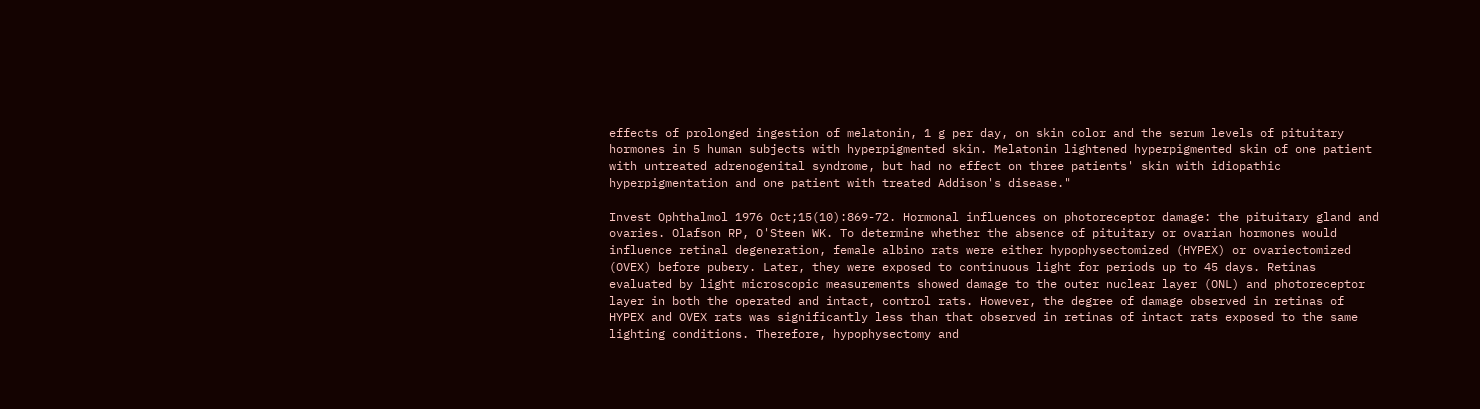effects of prolonged ingestion of melatonin, 1 g per day, on skin color and the serum levels of pituitary hormones in 5 human subjects with hyperpigmented skin. Melatonin lightened hyperpigmented skin of one patient with untreated adrenogenital syndrome, but had no effect on three patients' skin with idiopathic hyperpigmentation and one patient with treated Addison's disease."

Invest Ophthalmol 1976 Oct;15(10):869-72. Hormonal influences on photoreceptor damage: the pituitary gland and ovaries. Olafson RP, O'Steen WK. To determine whether the absence of pituitary or ovarian hormones would influence retinal degeneration, female albino rats were either hypophysectomized (HYPEX) or ovariectomized (OVEX) before pubery. Later, they were exposed to continuous light for periods up to 45 days. Retinas evaluated by light microscopic measurements showed damage to the outer nuclear layer (ONL) and photoreceptor layer in both the operated and intact, control rats. However, the degree of damage observed in retinas of HYPEX and OVEX rats was significantly less than that observed in retinas of intact rats exposed to the same lighting conditions. Therefore, hypophysectomy and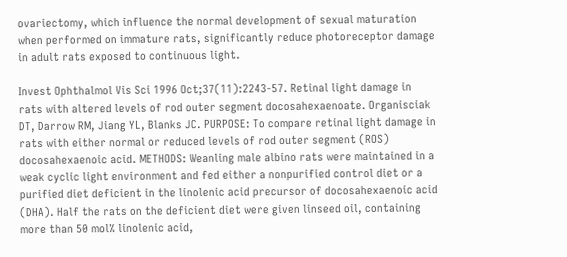ovariectomy, which influence the normal development of sexual maturation when performed on immature rats, significantly reduce photoreceptor damage in adult rats exposed to continuous light.

Invest Ophthalmol Vis Sci 1996 Oct;37(11):2243-57. Retinal light damage in rats with altered levels of rod outer segment docosahexaenoate. Organisciak DT, Darrow RM, Jiang YL, Blanks JC. PURPOSE: To compare retinal light damage in rats with either normal or reduced levels of rod outer segment (ROS) docosahexaenoic acid. METHODS: Weanling male albino rats were maintained in a weak cyclic light environment and fed either a nonpurified control diet or a purified diet deficient in the linolenic acid precursor of docosahexaenoic acid (DHA). Half the rats on the deficient diet were given linseed oil, containing more than 50 mol% linolenic acid,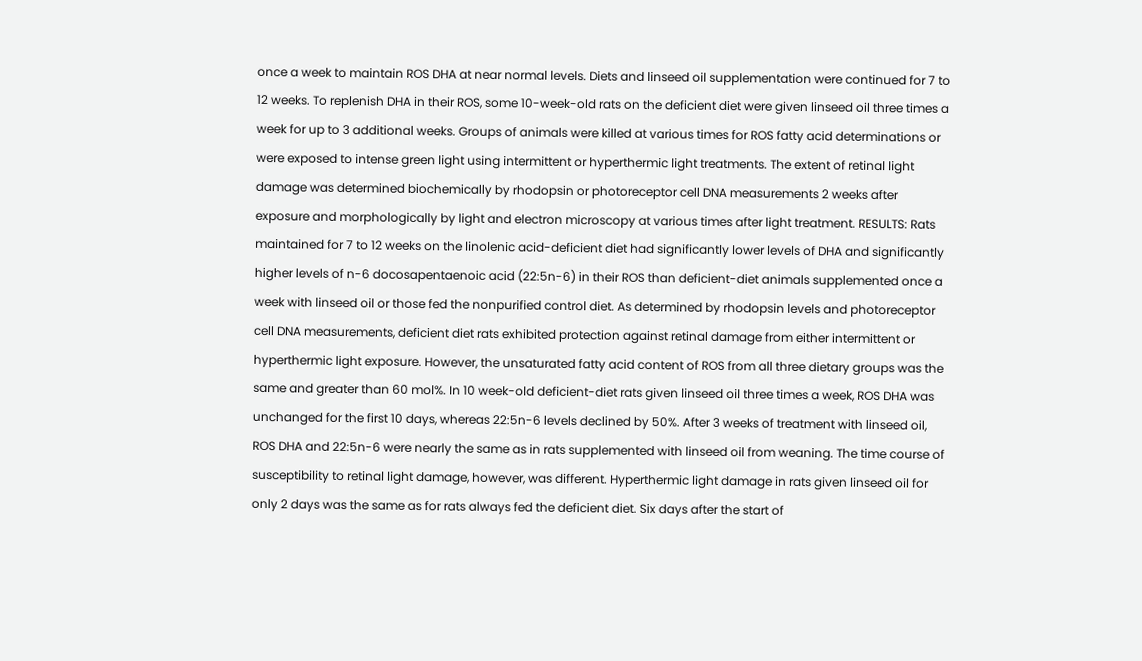once a week to maintain ROS DHA at near normal levels. Diets and linseed oil supplementation were continued for 7 to 12 weeks. To replenish DHA in their ROS, some 10-week-old rats on the deficient diet were given linseed oil three times a week for up to 3 additional weeks. Groups of animals were killed at various times for ROS fatty acid determinations or were exposed to intense green light using intermittent or hyperthermic light treatments. The extent of retinal light damage was determined biochemically by rhodopsin or photoreceptor cell DNA measurements 2 weeks after exposure and morphologically by light and electron microscopy at various times after light treatment. RESULTS: Rats maintained for 7 to 12 weeks on the linolenic acid-deficient diet had significantly lower levels of DHA and significantly higher levels of n-6 docosapentaenoic acid (22:5n-6) in their ROS than deficient-diet animals supplemented once a week with linseed oil or those fed the nonpurified control diet. As determined by rhodopsin levels and photoreceptor cell DNA measurements, deficient diet rats exhibited protection against retinal damage from either intermittent or hyperthermic light exposure. However, the unsaturated fatty acid content of ROS from all three dietary groups was the same and greater than 60 mol%. In 10 week-old deficient-diet rats given linseed oil three times a week, ROS DHA was unchanged for the first 10 days, whereas 22:5n-6 levels declined by 50%. After 3 weeks of treatment with linseed oil, ROS DHA and 22:5n-6 were nearly the same as in rats supplemented with linseed oil from weaning. The time course of susceptibility to retinal light damage, however, was different. Hyperthermic light damage in rats given linseed oil for only 2 days was the same as for rats always fed the deficient diet. Six days after the start of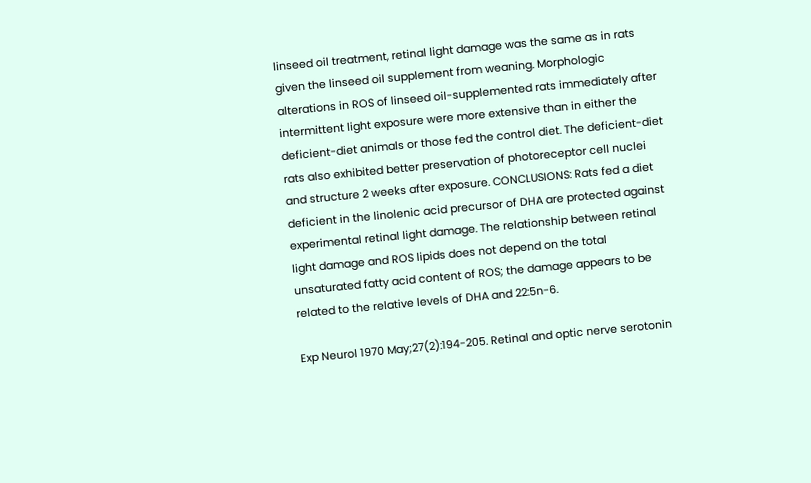linseed oil treatment, retinal light damage was the same as in rats given the linseed oil supplement from weaning. Morphologic alterations in ROS of linseed oil-supplemented rats immediately after intermittent light exposure were more extensive than in either the deficient-diet animals or those fed the control diet. The deficient-diet rats also exhibited better preservation of photoreceptor cell nuclei and structure 2 weeks after exposure. CONCLUSIONS: Rats fed a diet deficient in the linolenic acid precursor of DHA are protected against experimental retinal light damage. The relationship between retinal light damage and ROS lipids does not depend on the total unsaturated fatty acid content of ROS; the damage appears to be related to the relative levels of DHA and 22:5n-6.

Exp Neurol 1970 May;27(2):194-205. Retinal and optic nerve serotonin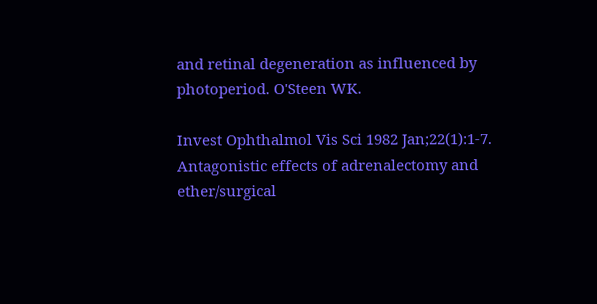and retinal degeneration as influenced by photoperiod. O'Steen WK.

Invest Ophthalmol Vis Sci 1982 Jan;22(1):1-7. Antagonistic effects of adrenalectomy and ether/surgical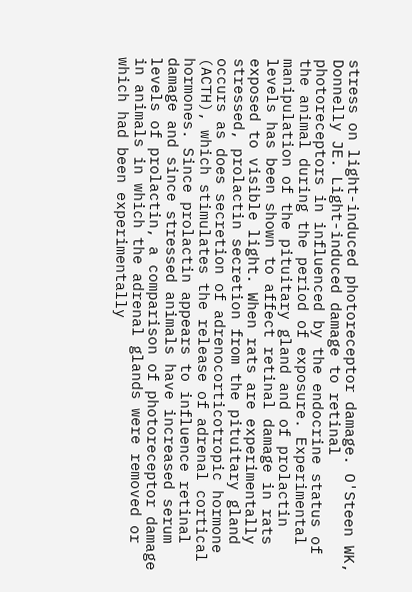stress on light-induced photoreceptor damage. O'Steen WK, Donnelly JE. Light-induced damage to retinal photoreceptors in influenced by the endocrine status of the animal during the period of exposure. Experimental manipulation of the pituitary gland and of prolactin levels has been shown to affect retinal damage in rats exposed to visible light. When rats are experimentally stressed, prolactin secretion from the pituitary gland occurs as does secretion of adrenocorticotropic hormone (ACTH), which stimulates the release of adrenal cortical hormones. Since prolactin appears to influence retinal damage and since stressed animals have increased serum levels of prolactin, a comparison of photoreceptor damage in animals in which the adrenal glands were removed or which had been experimentally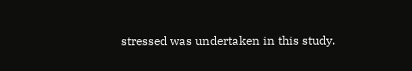stressed was undertaken in this study.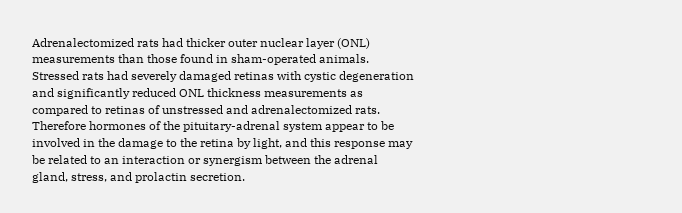Adrenalectomized rats had thicker outer nuclear layer (ONL) measurements than those found in sham-operated animals. Stressed rats had severely damaged retinas with cystic degeneration and significantly reduced ONL thickness measurements as compared to retinas of unstressed and adrenalectomized rats. Therefore hormones of the pituitary-adrenal system appear to be involved in the damage to the retina by light, and this response may be related to an interaction or synergism between the adrenal gland, stress, and prolactin secretion.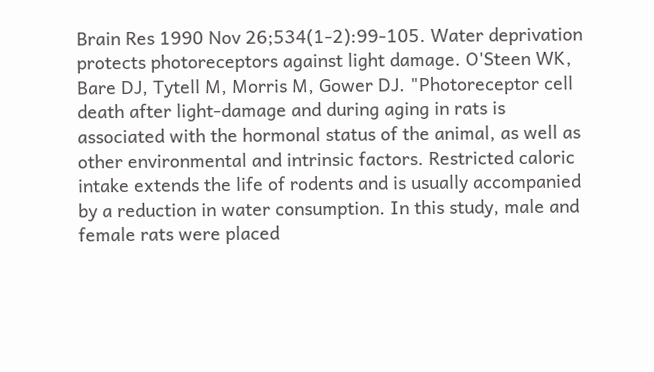Brain Res 1990 Nov 26;534(1-2):99-105. Water deprivation protects photoreceptors against light damage. O'Steen WK, Bare DJ, Tytell M, Morris M, Gower DJ. "Photoreceptor cell death after light-damage and during aging in rats is associated with the hormonal status of the animal, as well as other environmental and intrinsic factors. Restricted caloric intake extends the life of rodents and is usually accompanied by a reduction in water consumption. In this study, male and female rats were placed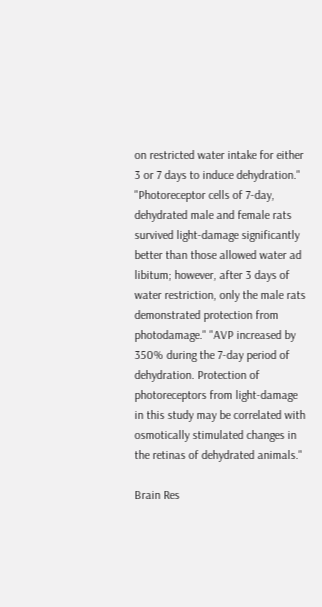on restricted water intake for either 3 or 7 days to induce dehydration." "Photoreceptor cells of 7-day, dehydrated male and female rats survived light-damage significantly better than those allowed water ad libitum; however, after 3 days of water restriction, only the male rats demonstrated protection from photodamage." "AVP increased by 350% during the 7-day period of dehydration. Protection of photoreceptors from light-damage in this study may be correlated with osmotically stimulated changes in the retinas of dehydrated animals."

Brain Res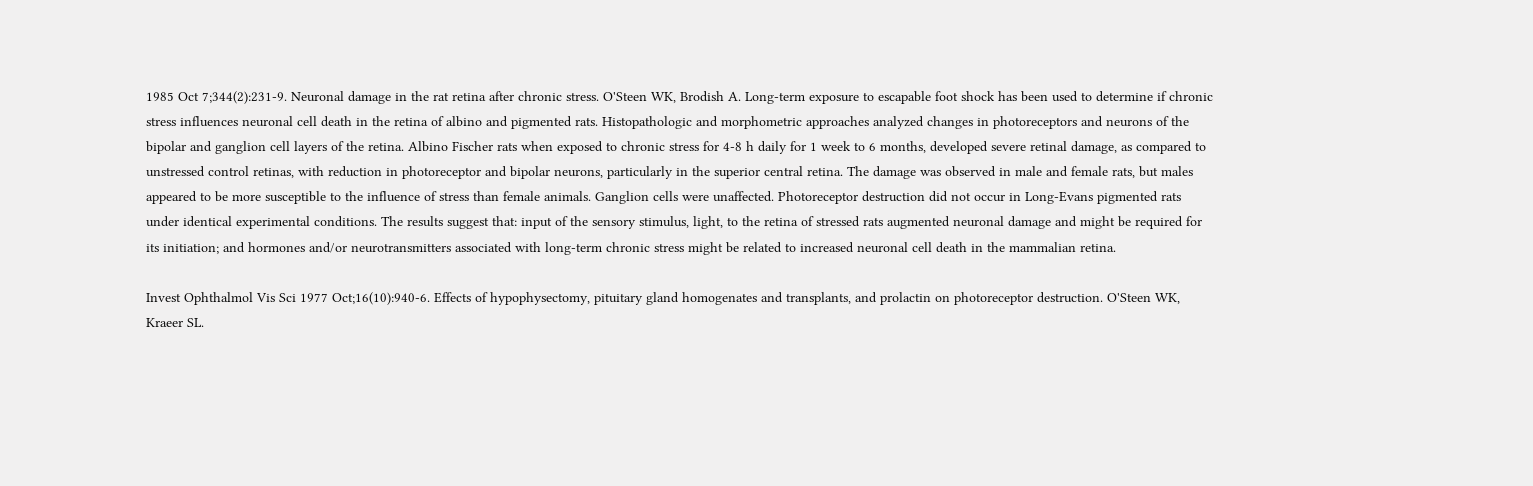1985 Oct 7;344(2):231-9. Neuronal damage in the rat retina after chronic stress. O'Steen WK, Brodish A. Long-term exposure to escapable foot shock has been used to determine if chronic stress influences neuronal cell death in the retina of albino and pigmented rats. Histopathologic and morphometric approaches analyzed changes in photoreceptors and neurons of the bipolar and ganglion cell layers of the retina. Albino Fischer rats when exposed to chronic stress for 4-8 h daily for 1 week to 6 months, developed severe retinal damage, as compared to unstressed control retinas, with reduction in photoreceptor and bipolar neurons, particularly in the superior central retina. The damage was observed in male and female rats, but males appeared to be more susceptible to the influence of stress than female animals. Ganglion cells were unaffected. Photoreceptor destruction did not occur in Long-Evans pigmented rats under identical experimental conditions. The results suggest that: input of the sensory stimulus, light, to the retina of stressed rats augmented neuronal damage and might be required for its initiation; and hormones and/or neurotransmitters associated with long-term chronic stress might be related to increased neuronal cell death in the mammalian retina.

Invest Ophthalmol Vis Sci 1977 Oct;16(10):940-6. Effects of hypophysectomy, pituitary gland homogenates and transplants, and prolactin on photoreceptor destruction. O'Steen WK, Kraeer SL.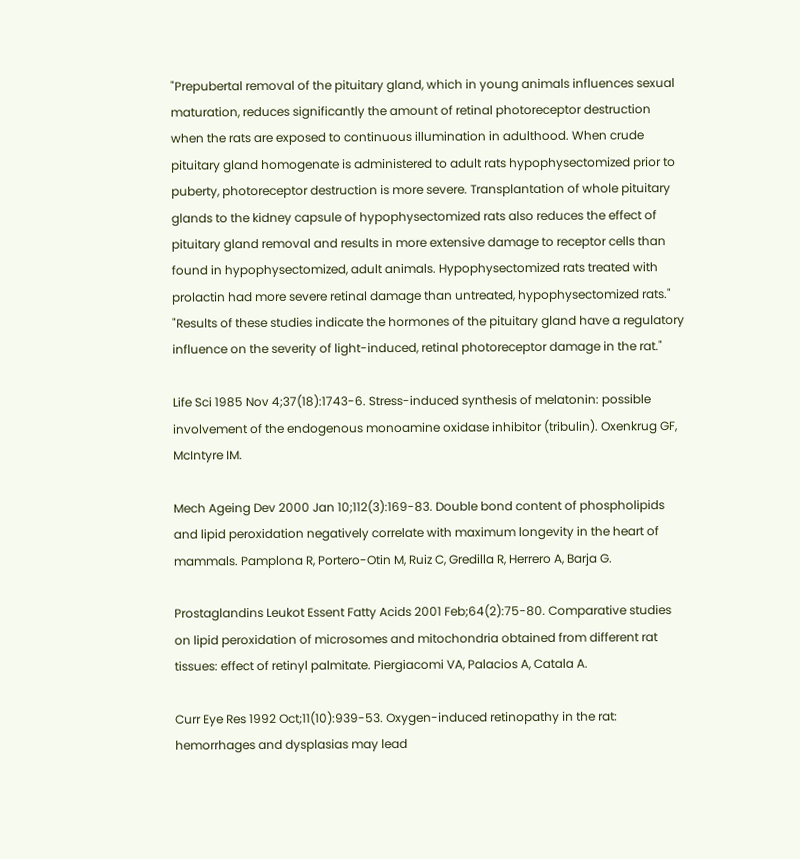"Prepubertal removal of the pituitary gland, which in young animals influences sexual maturation, reduces significantly the amount of retinal photoreceptor destruction when the rats are exposed to continuous illumination in adulthood. When crude pituitary gland homogenate is administered to adult rats hypophysectomized prior to puberty, photoreceptor destruction is more severe. Transplantation of whole pituitary glands to the kidney capsule of hypophysectomized rats also reduces the effect of pituitary gland removal and results in more extensive damage to receptor cells than found in hypophysectomized, adult animals. Hypophysectomized rats treated with prolactin had more severe retinal damage than untreated, hypophysectomized rats." "Results of these studies indicate the hormones of the pituitary gland have a regulatory influence on the severity of light-induced, retinal photoreceptor damage in the rat."

Life Sci 1985 Nov 4;37(18):1743-6. Stress-induced synthesis of melatonin: possible involvement of the endogenous monoamine oxidase inhibitor (tribulin). Oxenkrug GF, McIntyre IM.

Mech Ageing Dev 2000 Jan 10;112(3):169-83. Double bond content of phospholipids and lipid peroxidation negatively correlate with maximum longevity in the heart of mammals. Pamplona R, Portero-Otin M, Ruiz C, Gredilla R, Herrero A, Barja G.

Prostaglandins Leukot Essent Fatty Acids 2001 Feb;64(2):75-80. Comparative studies on lipid peroxidation of microsomes and mitochondria obtained from different rat tissues: effect of retinyl palmitate. Piergiacomi VA, Palacios A, Catala A.

Curr Eye Res 1992 Oct;11(10):939-53. Oxygen-induced retinopathy in the rat: hemorrhages and dysplasias may lead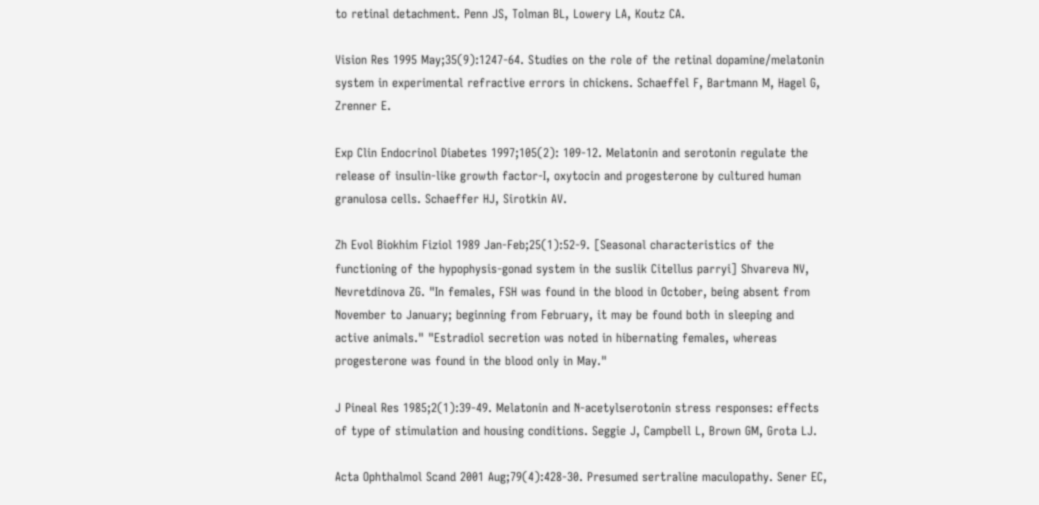to retinal detachment. Penn JS, Tolman BL, Lowery LA, Koutz CA.

Vision Res 1995 May;35(9):1247-64. Studies on the role of the retinal dopamine/melatonin system in experimental refractive errors in chickens. Schaeffel F, Bartmann M, Hagel G, Zrenner E.

Exp Clin Endocrinol Diabetes 1997;105(2): 109-12. Melatonin and serotonin regulate the release of insulin-like growth factor-I, oxytocin and progesterone by cultured human granulosa cells. Schaeffer HJ, Sirotkin AV.

Zh Evol Biokhim Fiziol 1989 Jan-Feb;25(1):52-9. [Seasonal characteristics of the functioning of the hypophysis-gonad system in the suslik Citellus parryi] Shvareva NV, Nevretdinova ZG. "In females, FSH was found in the blood in October, being absent from November to January; beginning from February, it may be found both in sleeping and active animals." "Estradiol secretion was noted in hibernating females, whereas progesterone was found in the blood only in May."

J Pineal Res 1985;2(1):39-49. Melatonin and N-acetylserotonin stress responses: effects of type of stimulation and housing conditions. Seggie J, Campbell L, Brown GM, Grota LJ.

Acta Ophthalmol Scand 2001 Aug;79(4):428-30. Presumed sertraline maculopathy. Sener EC,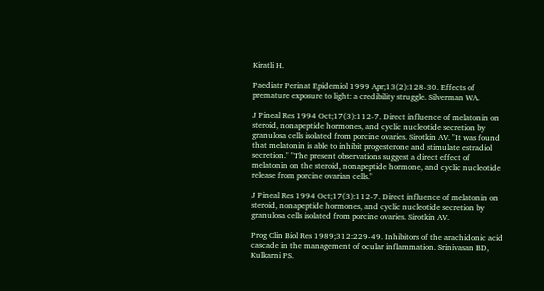Kiratli H.

Paediatr Perinat Epidemiol 1999 Apr;13(2):128-30. Effects of premature exposure to light: a credibility struggle. Silverman WA.

J Pineal Res 1994 Oct;17(3):112-7. Direct influence of melatonin on steroid, nonapeptide hormones, and cyclic nucleotide secretion by granulosa cells isolated from porcine ovaries. Sirotkin AV. "It was found that melatonin is able to inhibit progesterone and stimulate estradiol secretion." "The present observations suggest a direct effect of melatonin on the steroid, nonapeptide hormone, and cyclic nucleotide release from porcine ovarian cells."

J Pineal Res 1994 Oct;17(3):112-7. Direct influence of melatonin on steroid, nonapeptide hormones, and cyclic nucleotide secretion by granulosa cells isolated from porcine ovaries. Sirotkin AV.

Prog Clin Biol Res 1989;312:229-49. Inhibitors of the arachidonic acid cascade in the management of ocular inflammation. Srinivasan BD, Kulkarni PS.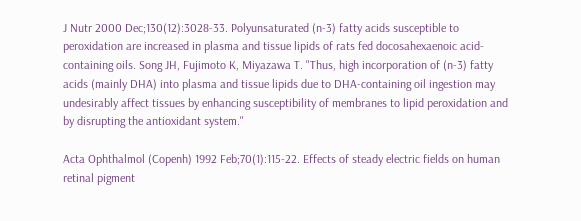J Nutr 2000 Dec;130(12):3028-33. Polyunsaturated (n-3) fatty acids susceptible to peroxidation are increased in plasma and tissue lipids of rats fed docosahexaenoic acid-containing oils. Song JH, Fujimoto K, Miyazawa T. "Thus, high incorporation of (n-3) fatty acids (mainly DHA) into plasma and tissue lipids due to DHA-containing oil ingestion may undesirably affect tissues by enhancing susceptibility of membranes to lipid peroxidation and by disrupting the antioxidant system."

Acta Ophthalmol (Copenh) 1992 Feb;70(1):115-22. Effects of steady electric fields on human retinal pigment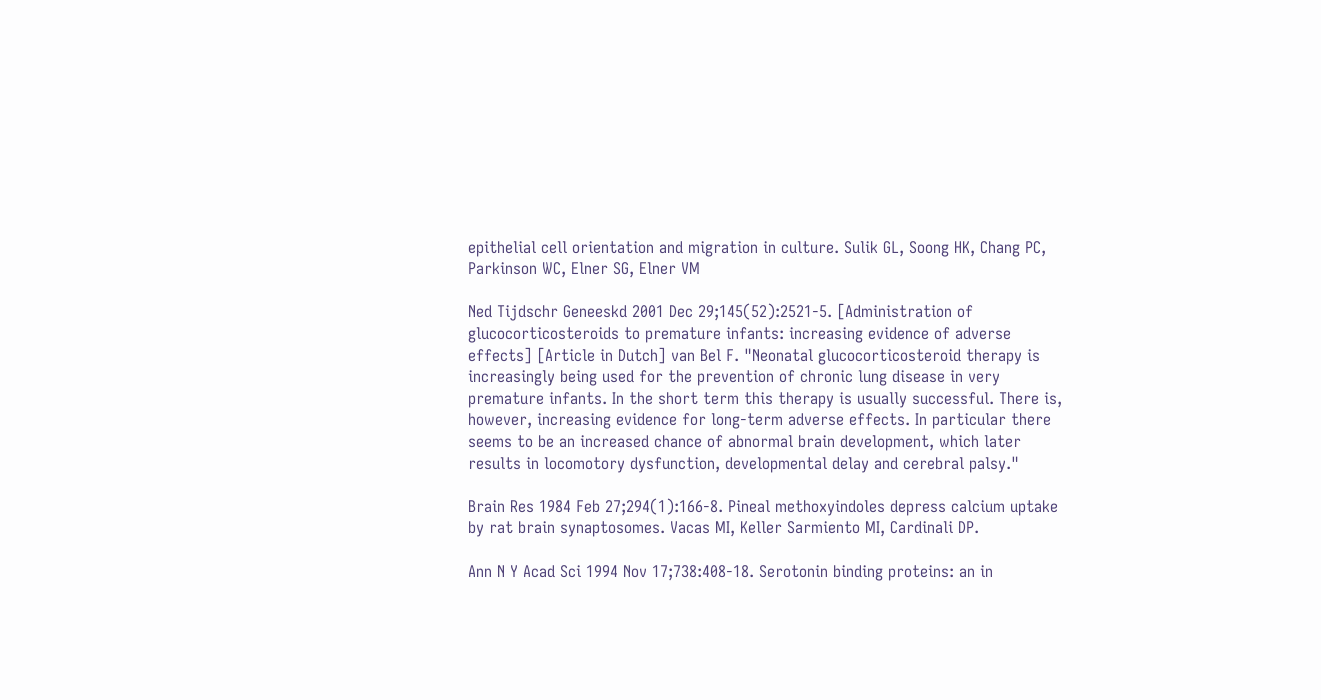epithelial cell orientation and migration in culture. Sulik GL, Soong HK, Chang PC, Parkinson WC, Elner SG, Elner VM

Ned Tijdschr Geneeskd 2001 Dec 29;145(52):2521-5. [Administration of glucocorticosteroids to premature infants: increasing evidence of adverse effects] [Article in Dutch] van Bel F. "Neonatal glucocorticosteroid therapy is increasingly being used for the prevention of chronic lung disease in very premature infants. In the short term this therapy is usually successful. There is, however, increasing evidence for long-term adverse effects. In particular there seems to be an increased chance of abnormal brain development, which later results in locomotory dysfunction, developmental delay and cerebral palsy."

Brain Res 1984 Feb 27;294(1):166-8. Pineal methoxyindoles depress calcium uptake by rat brain synaptosomes. Vacas MI, Keller Sarmiento MI, Cardinali DP.

Ann N Y Acad Sci 1994 Nov 17;738:408-18. Serotonin binding proteins: an in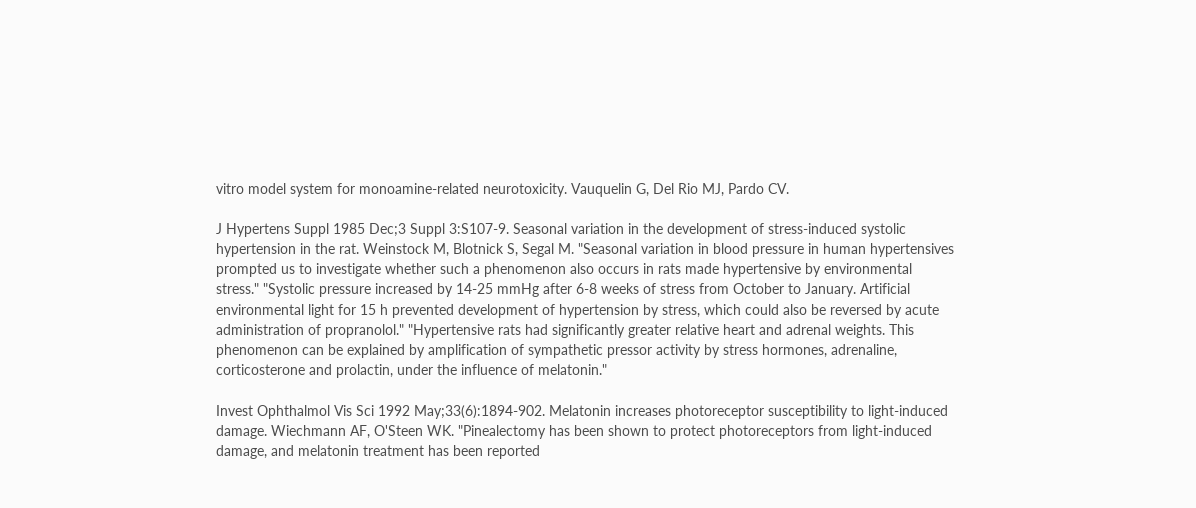vitro model system for monoamine-related neurotoxicity. Vauquelin G, Del Rio MJ, Pardo CV.

J Hypertens Suppl 1985 Dec;3 Suppl 3:S107-9. Seasonal variation in the development of stress-induced systolic hypertension in the rat. Weinstock M, Blotnick S, Segal M. "Seasonal variation in blood pressure in human hypertensives prompted us to investigate whether such a phenomenon also occurs in rats made hypertensive by environmental stress." "Systolic pressure increased by 14-25 mmHg after 6-8 weeks of stress from October to January. Artificial environmental light for 15 h prevented development of hypertension by stress, which could also be reversed by acute administration of propranolol." "Hypertensive rats had significantly greater relative heart and adrenal weights. This phenomenon can be explained by amplification of sympathetic pressor activity by stress hormones, adrenaline, corticosterone and prolactin, under the influence of melatonin."

Invest Ophthalmol Vis Sci 1992 May;33(6):1894-902. Melatonin increases photoreceptor susceptibility to light-induced damage. Wiechmann AF, O'Steen WK. "Pinealectomy has been shown to protect photoreceptors from light-induced damage, and melatonin treatment has been reported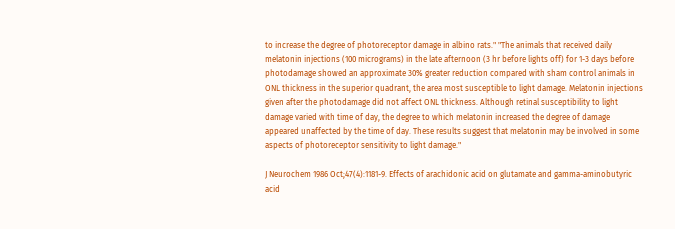to increase the degree of photoreceptor damage in albino rats." "The animals that received daily melatonin injections (100 micrograms) in the late afternoon (3 hr before lights off) for 1-3 days before photodamage showed an approximate 30% greater reduction compared with sham control animals in ONL thickness in the superior quadrant, the area most susceptible to light damage. Melatonin injections given after the photodamage did not affect ONL thickness. Although retinal susceptibility to light damage varied with time of day, the degree to which melatonin increased the degree of damage appeared unaffected by the time of day. These results suggest that melatonin may be involved in some aspects of photoreceptor sensitivity to light damage."

J Neurochem 1986 Oct;47(4):1181-9. Effects of arachidonic acid on glutamate and gamma-aminobutyric acid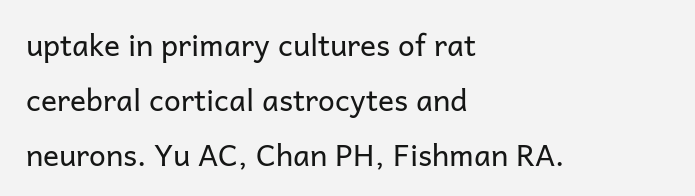uptake in primary cultures of rat cerebral cortical astrocytes and neurons. Yu AC, Chan PH, Fishman RA.